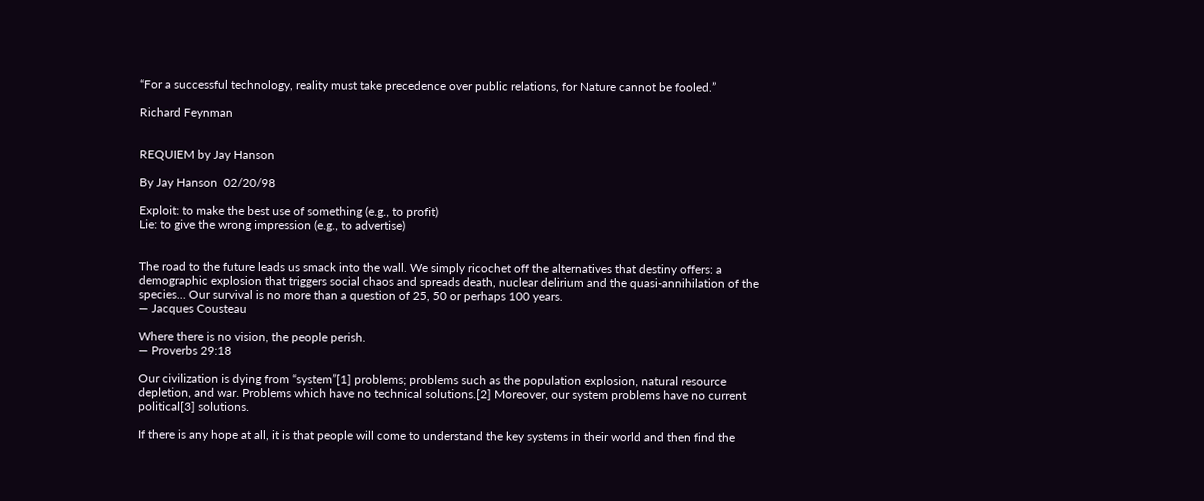“For a successful technology, reality must take precedence over public relations, for Nature cannot be fooled.”

Richard Feynman


REQUIEM by Jay Hanson

By Jay Hanson  02/20/98

Exploit: to make the best use of something (e.g., to profit)
Lie: to give the wrong impression (e.g., to advertise)


The road to the future leads us smack into the wall. We simply ricochet off the alternatives that destiny offers: a demographic explosion that triggers social chaos and spreads death, nuclear delirium and the quasi-annihilation of the species… Our survival is no more than a question of 25, 50 or perhaps 100 years.
— Jacques Cousteau

Where there is no vision, the people perish.
— Proverbs 29:18

Our civilization is dying from “system”[1] problems; problems such as the population explosion, natural resource depletion, and war. Problems which have no technical solutions.[2] Moreover, our system problems have no current political[3] solutions.

If there is any hope at all, it is that people will come to understand the key systems in their world and then find the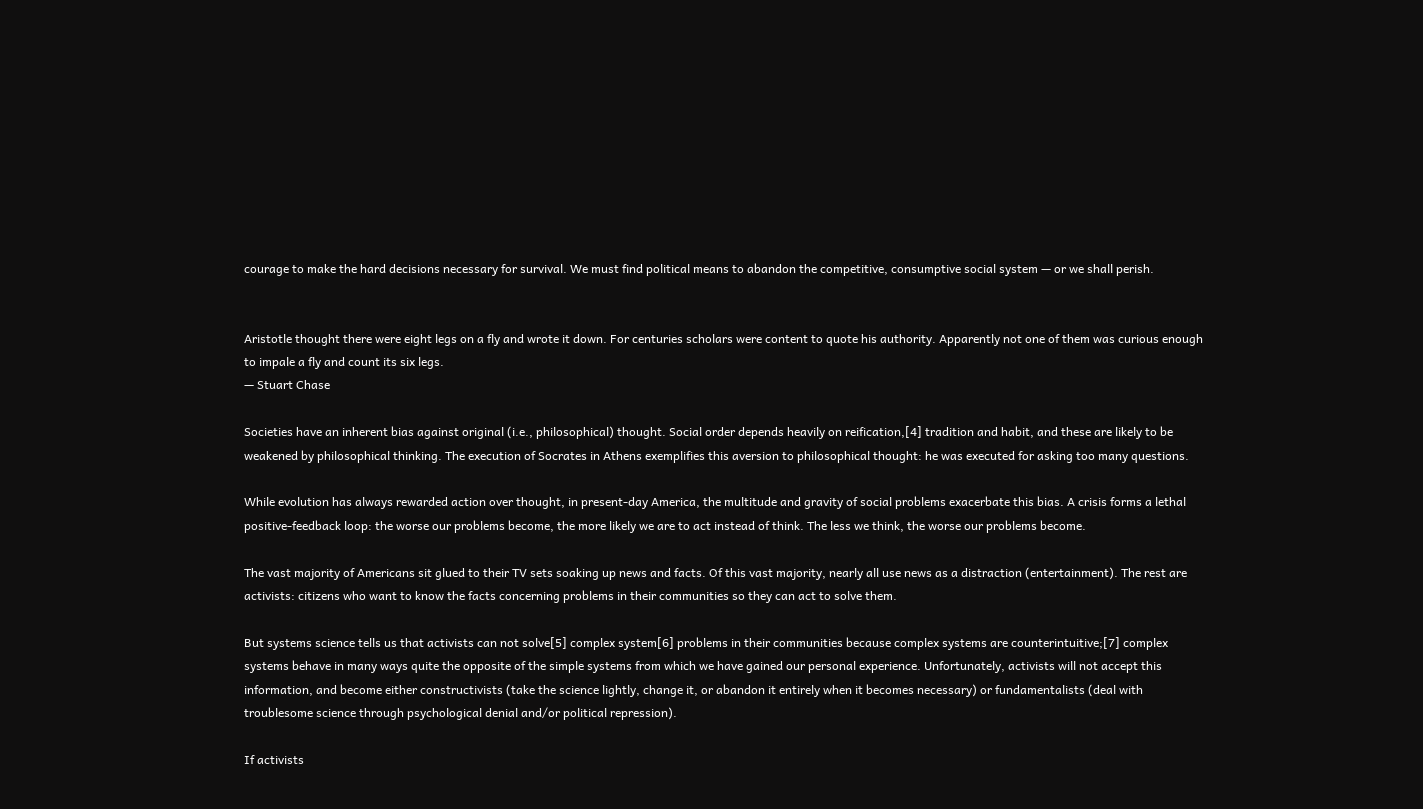courage to make the hard decisions necessary for survival. We must find political means to abandon the competitive, consumptive social system — or we shall perish.


Aristotle thought there were eight legs on a fly and wrote it down. For centuries scholars were content to quote his authority. Apparently not one of them was curious enough to impale a fly and count its six legs.
— Stuart Chase

Societies have an inherent bias against original (i.e., philosophical) thought. Social order depends heavily on reification,[4] tradition and habit, and these are likely to be weakened by philosophical thinking. The execution of Socrates in Athens exemplifies this aversion to philosophical thought: he was executed for asking too many questions.

While evolution has always rewarded action over thought, in present-day America, the multitude and gravity of social problems exacerbate this bias. A crisis forms a lethal positive-feedback loop: the worse our problems become, the more likely we are to act instead of think. The less we think, the worse our problems become.

The vast majority of Americans sit glued to their TV sets soaking up news and facts. Of this vast majority, nearly all use news as a distraction (entertainment). The rest are activists: citizens who want to know the facts concerning problems in their communities so they can act to solve them.

But systems science tells us that activists can not solve[5] complex system[6] problems in their communities because complex systems are counterintuitive;[7] complex systems behave in many ways quite the opposite of the simple systems from which we have gained our personal experience. Unfortunately, activists will not accept this information, and become either constructivists (take the science lightly, change it, or abandon it entirely when it becomes necessary) or fundamentalists (deal with troublesome science through psychological denial and/or political repression).

If activists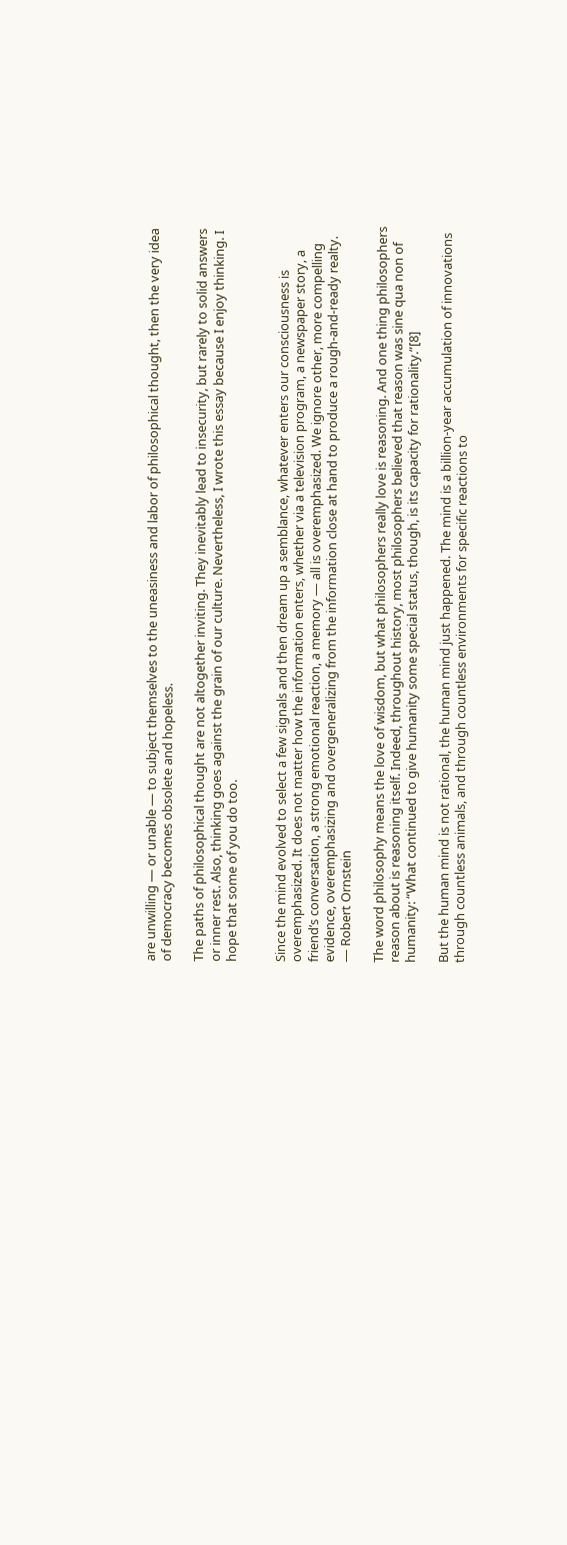are unwilling — or unable — to subject themselves to the uneasiness and labor of philosophical thought, then the very idea of democracy becomes obsolete and hopeless.

The paths of philosophical thought are not altogether inviting. They inevitably lead to insecurity, but rarely to solid answers or inner rest. Also, thinking goes against the grain of our culture. Nevertheless, I wrote this essay because I enjoy thinking. I hope that some of you do too.


Since the mind evolved to select a few signals and then dream up a semblance, whatever enters our consciousness is overemphasized. It does not matter how the information enters, whether via a television program, a newspaper story, a friend’s conversation, a strong emotional reaction, a memory — all is overemphasized. We ignore other, more compelling evidence, overemphasizing and overgeneralizing from the information close at hand to produce a rough-and-ready realty.
— Robert Ornstein

The word philosophy means the love of wisdom, but what philosophers really love is reasoning. And one thing philosophers reason about is reasoning itself. Indeed, throughout history, most philosophers believed that reason was sine qua non of humanity: “What continued to give humanity some special status, though, is its capacity for rationality.”[8]

But the human mind is not rational, the human mind just happened. The mind is a billion-year accumulation of innovations through countless animals, and through countless environments for specific reactions to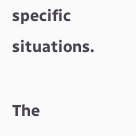specific situations.

The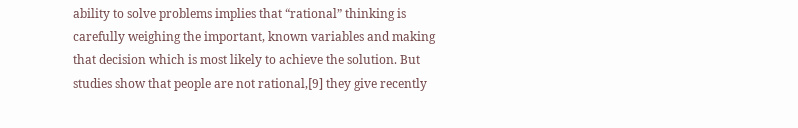ability to solve problems implies that “rational” thinking is carefully weighing the important, known variables and making that decision which is most likely to achieve the solution. But studies show that people are not rational,[9] they give recently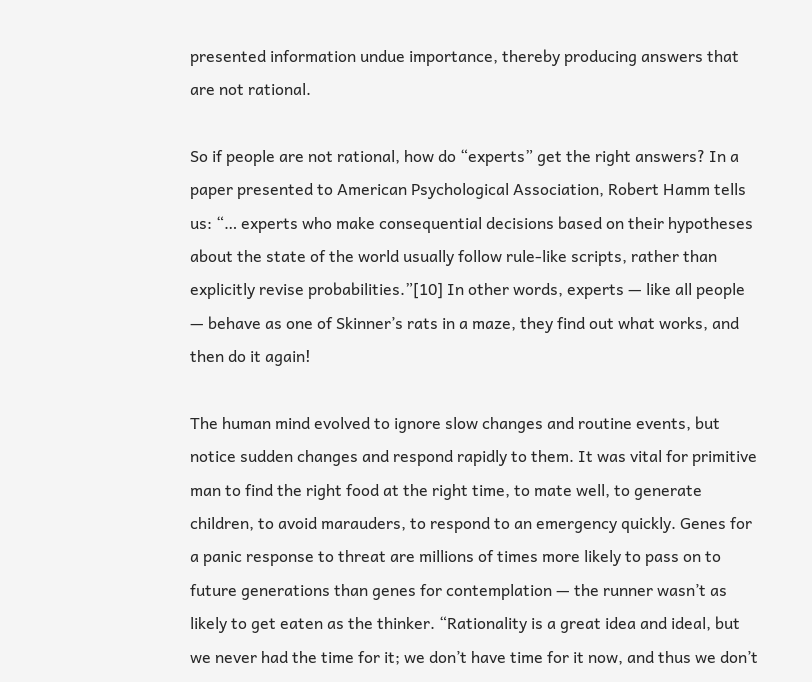presented information undue importance, thereby producing answers that are not rational.

So if people are not rational, how do “experts” get the right answers? In a paper presented to American Psychological Association, Robert Hamm tells us: “… experts who make consequential decisions based on their hypotheses about the state of the world usually follow rule-like scripts, rather than explicitly revise probabilities.”[10] In other words, experts — like all people — behave as one of Skinner’s rats in a maze, they find out what works, and then do it again!

The human mind evolved to ignore slow changes and routine events, but notice sudden changes and respond rapidly to them. It was vital for primitive man to find the right food at the right time, to mate well, to generate children, to avoid marauders, to respond to an emergency quickly. Genes for a panic response to threat are millions of times more likely to pass on to future generations than genes for contemplation — the runner wasn’t as likely to get eaten as the thinker. “Rationality is a great idea and ideal, but we never had the time for it; we don’t have time for it now, and thus we don’t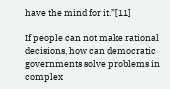have the mind for it.”[11]

If people can not make rational decisions, how can democratic governments solve problems in complex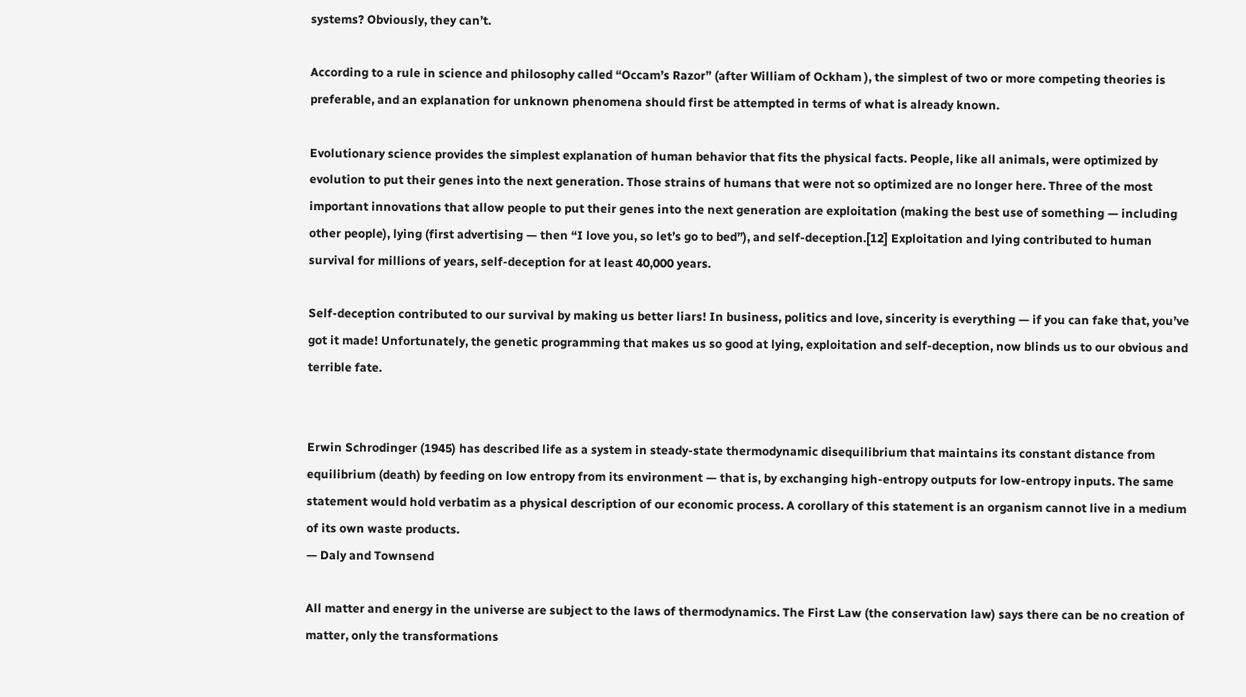systems? Obviously, they can’t.

According to a rule in science and philosophy called “Occam’s Razor” (after William of Ockham ), the simplest of two or more competing theories is preferable, and an explanation for unknown phenomena should first be attempted in terms of what is already known.

Evolutionary science provides the simplest explanation of human behavior that fits the physical facts. People, like all animals, were optimized by evolution to put their genes into the next generation. Those strains of humans that were not so optimized are no longer here. Three of the most important innovations that allow people to put their genes into the next generation are exploitation (making the best use of something — including other people), lying (first advertising — then “I love you, so let’s go to bed”), and self-deception.[12] Exploitation and lying contributed to human survival for millions of years, self-deception for at least 40,000 years.

Self-deception contributed to our survival by making us better liars! In business, politics and love, sincerity is everything — if you can fake that, you’ve got it made! Unfortunately, the genetic programming that makes us so good at lying, exploitation and self-deception, now blinds us to our obvious and terrible fate.


Erwin Schrodinger (1945) has described life as a system in steady-state thermodynamic disequilibrium that maintains its constant distance from equilibrium (death) by feeding on low entropy from its environment — that is, by exchanging high-entropy outputs for low-entropy inputs. The same statement would hold verbatim as a physical description of our economic process. A corollary of this statement is an organism cannot live in a medium of its own waste products.
— Daly and Townsend

All matter and energy in the universe are subject to the laws of thermodynamics. The First Law (the conservation law) says there can be no creation of matter, only the transformations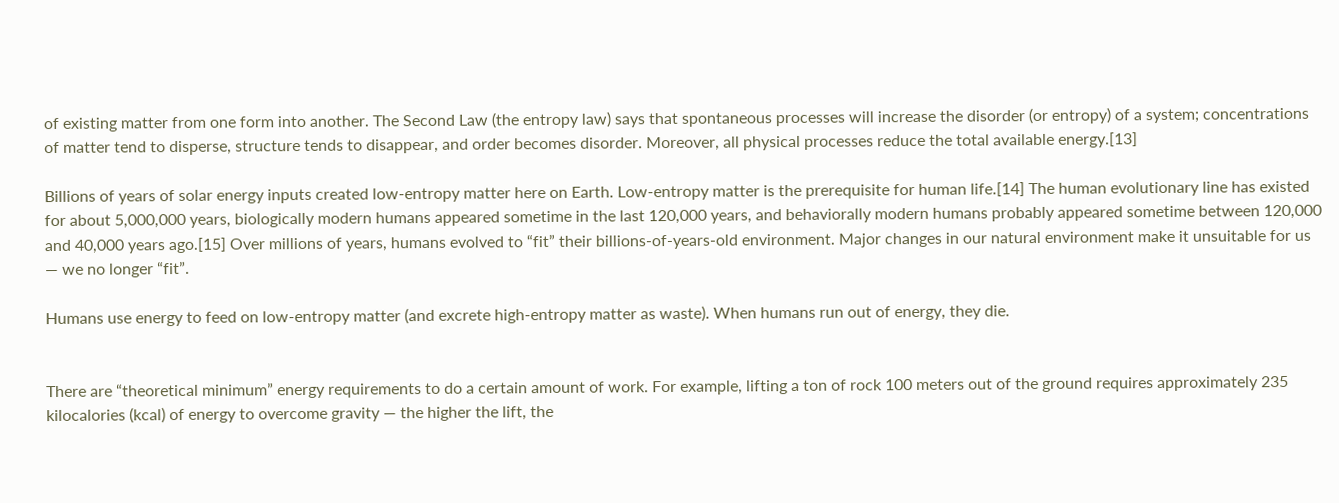of existing matter from one form into another. The Second Law (the entropy law) says that spontaneous processes will increase the disorder (or entropy) of a system; concentrations of matter tend to disperse, structure tends to disappear, and order becomes disorder. Moreover, all physical processes reduce the total available energy.[13]

Billions of years of solar energy inputs created low-entropy matter here on Earth. Low-entropy matter is the prerequisite for human life.[14] The human evolutionary line has existed for about 5,000,000 years, biologically modern humans appeared sometime in the last 120,000 years, and behaviorally modern humans probably appeared sometime between 120,000 and 40,000 years ago.[15] Over millions of years, humans evolved to “fit” their billions-of-years-old environment. Major changes in our natural environment make it unsuitable for us — we no longer “fit”.

Humans use energy to feed on low-entropy matter (and excrete high-entropy matter as waste). When humans run out of energy, they die.


There are “theoretical minimum” energy requirements to do a certain amount of work. For example, lifting a ton of rock 100 meters out of the ground requires approximately 235 kilocalories (kcal) of energy to overcome gravity — the higher the lift, the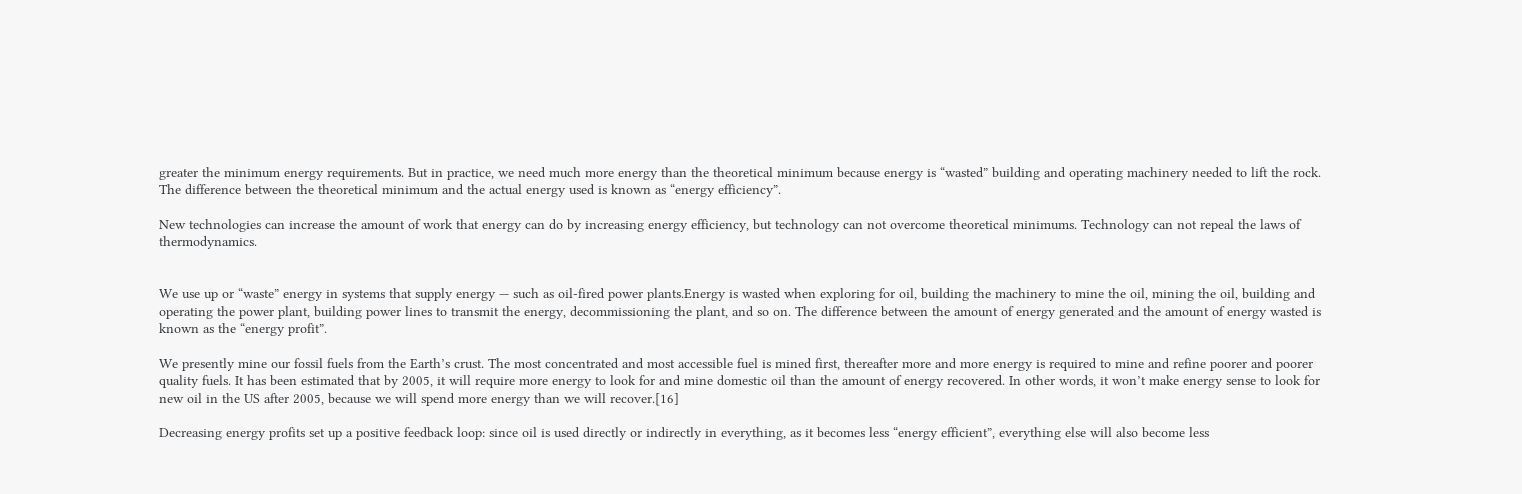greater the minimum energy requirements. But in practice, we need much more energy than the theoretical minimum because energy is “wasted” building and operating machinery needed to lift the rock. The difference between the theoretical minimum and the actual energy used is known as “energy efficiency”.

New technologies can increase the amount of work that energy can do by increasing energy efficiency, but technology can not overcome theoretical minimums. Technology can not repeal the laws of thermodynamics.


We use up or “waste” energy in systems that supply energy — such as oil-fired power plants.Energy is wasted when exploring for oil, building the machinery to mine the oil, mining the oil, building and operating the power plant, building power lines to transmit the energy, decommissioning the plant, and so on. The difference between the amount of energy generated and the amount of energy wasted is known as the “energy profit”.

We presently mine our fossil fuels from the Earth’s crust. The most concentrated and most accessible fuel is mined first, thereafter more and more energy is required to mine and refine poorer and poorer quality fuels. It has been estimated that by 2005, it will require more energy to look for and mine domestic oil than the amount of energy recovered. In other words, it won’t make energy sense to look for new oil in the US after 2005, because we will spend more energy than we will recover.[16]

Decreasing energy profits set up a positive feedback loop: since oil is used directly or indirectly in everything, as it becomes less “energy efficient”, everything else will also become less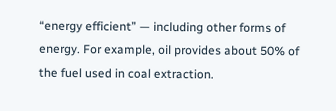“energy efficient” — including other forms of energy. For example, oil provides about 50% of the fuel used in coal extraction.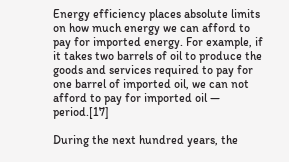Energy efficiency places absolute limits on how much energy we can afford to pay for imported energy. For example, if it takes two barrels of oil to produce the goods and services required to pay for one barrel of imported oil, we can not afford to pay for imported oil — period.[17]

During the next hundred years, the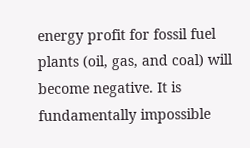energy profit for fossil fuel plants (oil, gas, and coal) will become negative. It is fundamentally impossible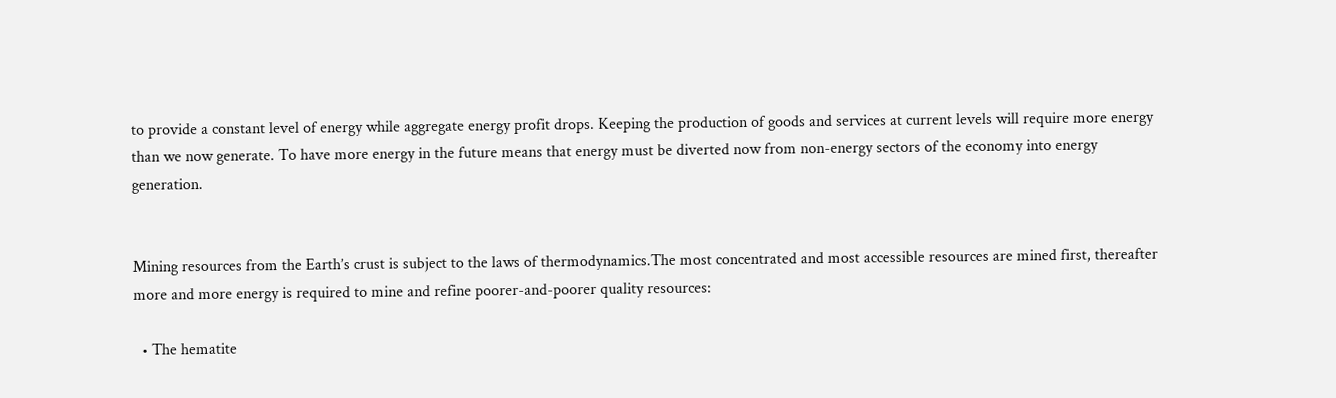to provide a constant level of energy while aggregate energy profit drops. Keeping the production of goods and services at current levels will require more energy than we now generate. To have more energy in the future means that energy must be diverted now from non-energy sectors of the economy into energy generation.


Mining resources from the Earth’s crust is subject to the laws of thermodynamics.The most concentrated and most accessible resources are mined first, thereafter more and more energy is required to mine and refine poorer-and-poorer quality resources:

  • The hematite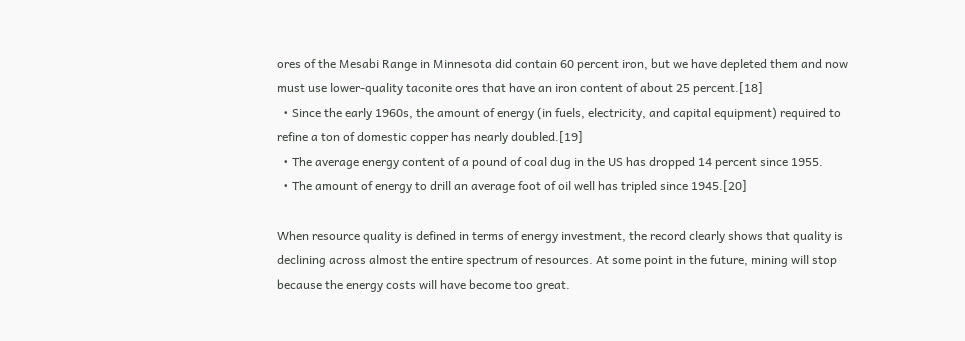ores of the Mesabi Range in Minnesota did contain 60 percent iron, but we have depleted them and now must use lower-quality taconite ores that have an iron content of about 25 percent.[18]
  • Since the early 1960s, the amount of energy (in fuels, electricity, and capital equipment) required to refine a ton of domestic copper has nearly doubled.[19]
  • The average energy content of a pound of coal dug in the US has dropped 14 percent since 1955.
  • The amount of energy to drill an average foot of oil well has tripled since 1945.[20]

When resource quality is defined in terms of energy investment, the record clearly shows that quality is declining across almost the entire spectrum of resources. At some point in the future, mining will stop because the energy costs will have become too great.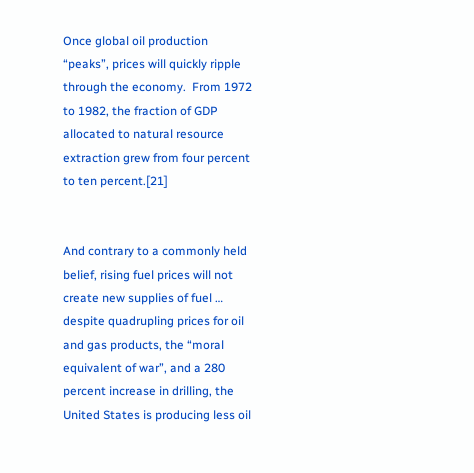Once global oil production “peaks”, prices will quickly ripple through the economy.  From 1972 to 1982, the fraction of GDP allocated to natural resource extraction grew from four percent to ten percent.[21]


And contrary to a commonly held belief, rising fuel prices will not create new supplies of fuel … despite quadrupling prices for oil and gas products, the “moral equivalent of war”, and a 280 percent increase in drilling, the United States is producing less oil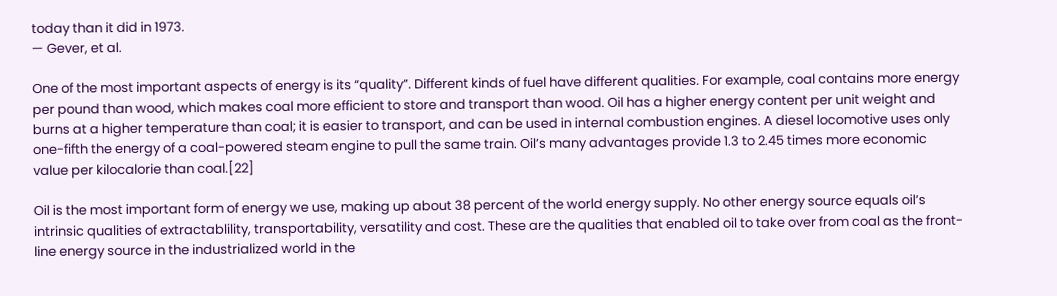today than it did in 1973.
— Gever, et al.

One of the most important aspects of energy is its “quality”. Different kinds of fuel have different qualities. For example, coal contains more energy per pound than wood, which makes coal more efficient to store and transport than wood. Oil has a higher energy content per unit weight and burns at a higher temperature than coal; it is easier to transport, and can be used in internal combustion engines. A diesel locomotive uses only one-fifth the energy of a coal-powered steam engine to pull the same train. Oil’s many advantages provide 1.3 to 2.45 times more economic value per kilocalorie than coal.[22]

Oil is the most important form of energy we use, making up about 38 percent of the world energy supply. No other energy source equals oil’s intrinsic qualities of extractablility, transportability, versatility and cost. These are the qualities that enabled oil to take over from coal as the front-line energy source in the industrialized world in the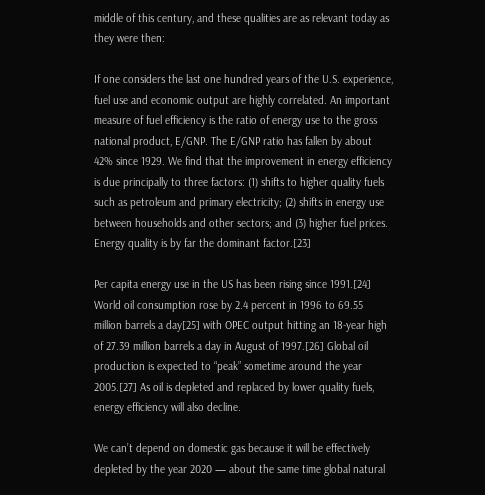middle of this century, and these qualities are as relevant today as they were then:

If one considers the last one hundred years of the U.S. experience, fuel use and economic output are highly correlated. An important measure of fuel efficiency is the ratio of energy use to the gross national product, E/GNP. The E/GNP ratio has fallen by about 42% since 1929. We find that the improvement in energy efficiency is due principally to three factors: (1) shifts to higher quality fuels such as petroleum and primary electricity; (2) shifts in energy use between households and other sectors; and (3) higher fuel prices. Energy quality is by far the dominant factor.[23]

Per capita energy use in the US has been rising since 1991.[24] World oil consumption rose by 2.4 percent in 1996 to 69.55 million barrels a day[25] with OPEC output hitting an 18-year high of 27.39 million barrels a day in August of 1997.[26] Global oil production is expected to “peak” sometime around the year 2005.[27] As oil is depleted and replaced by lower quality fuels, energy efficiency will also decline.

We can’t depend on domestic gas because it will be effectively depleted by the year 2020 — about the same time global natural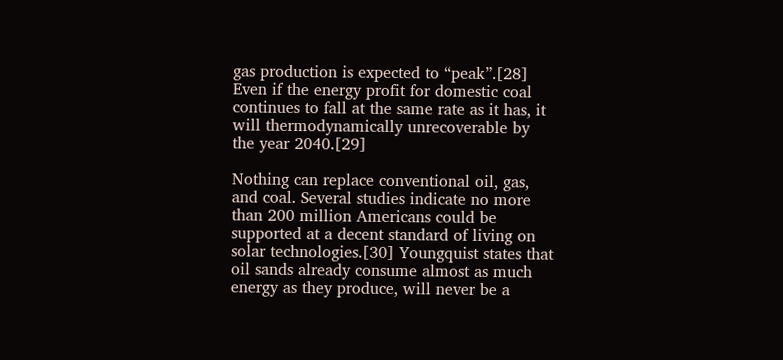gas production is expected to “peak”.[28] Even if the energy profit for domestic coal continues to fall at the same rate as it has, it will thermodynamically unrecoverable by the year 2040.[29]

Nothing can replace conventional oil, gas, and coal. Several studies indicate no more than 200 million Americans could be supported at a decent standard of living on solar technologies.[30] Youngquist states that oil sands already consume almost as much energy as they produce, will never be a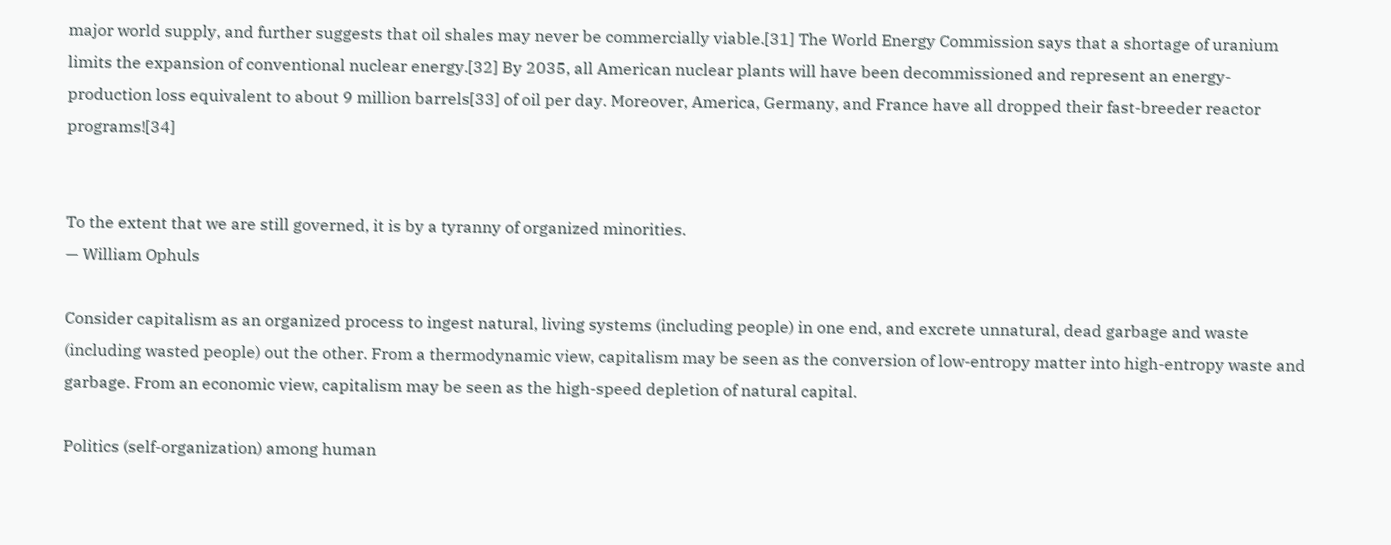major world supply, and further suggests that oil shales may never be commercially viable.[31] The World Energy Commission says that a shortage of uranium limits the expansion of conventional nuclear energy.[32] By 2035, all American nuclear plants will have been decommissioned and represent an energy-production loss equivalent to about 9 million barrels[33] of oil per day. Moreover, America, Germany, and France have all dropped their fast-breeder reactor programs![34]


To the extent that we are still governed, it is by a tyranny of organized minorities.
— William Ophuls

Consider capitalism as an organized process to ingest natural, living systems (including people) in one end, and excrete unnatural, dead garbage and waste (including wasted people) out the other. From a thermodynamic view, capitalism may be seen as the conversion of low-entropy matter into high-entropy waste and garbage. From an economic view, capitalism may be seen as the high-speed depletion of natural capital.

Politics (self-organization) among human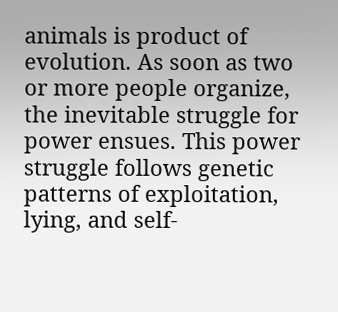animals is product of evolution. As soon as two or more people organize, the inevitable struggle for power ensues. This power struggle follows genetic patterns of exploitation, lying, and self-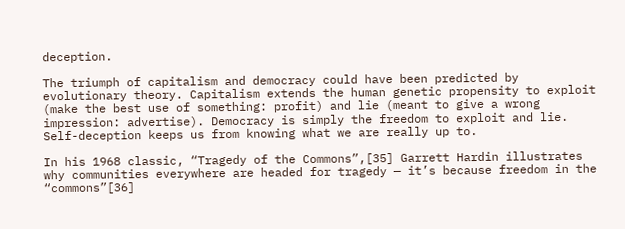deception.

The triumph of capitalism and democracy could have been predicted by evolutionary theory. Capitalism extends the human genetic propensity to exploit (make the best use of something: profit) and lie (meant to give a wrong impression: advertise). Democracy is simply the freedom to exploit and lie. Self-deception keeps us from knowing what we are really up to.

In his 1968 classic, “Tragedy of the Commons”,[35] Garrett Hardin illustrates why communities everywhere are headed for tragedy — it’s because freedom in the “commons”[36]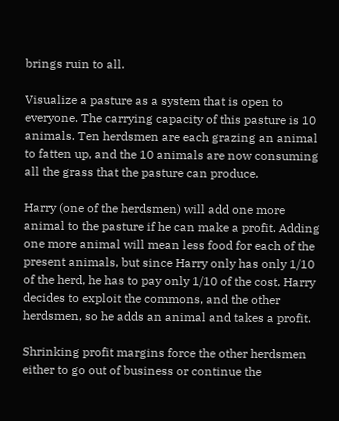brings ruin to all.

Visualize a pasture as a system that is open to everyone. The carrying capacity of this pasture is 10 animals. Ten herdsmen are each grazing an animal to fatten up, and the 10 animals are now consuming all the grass that the pasture can produce.

Harry (one of the herdsmen) will add one more animal to the pasture if he can make a profit. Adding one more animal will mean less food for each of the present animals, but since Harry only has only 1/10 of the herd, he has to pay only 1/10 of the cost. Harry decides to exploit the commons, and the other herdsmen, so he adds an animal and takes a profit.

Shrinking profit margins force the other herdsmen either to go out of business or continue the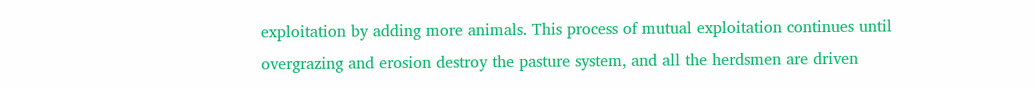exploitation by adding more animals. This process of mutual exploitation continues until overgrazing and erosion destroy the pasture system, and all the herdsmen are driven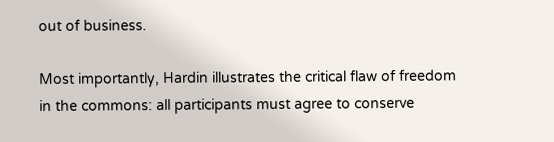out of business.

Most importantly, Hardin illustrates the critical flaw of freedom in the commons: all participants must agree to conserve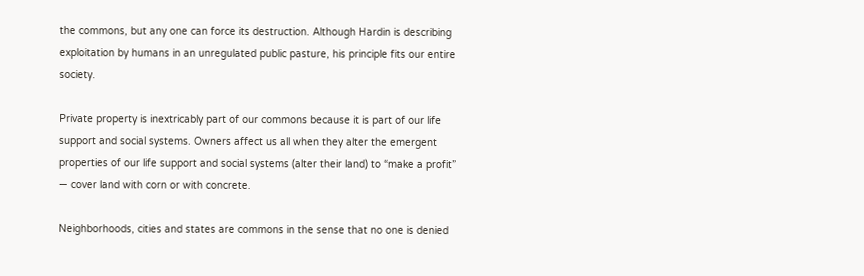the commons, but any one can force its destruction. Although Hardin is describing exploitation by humans in an unregulated public pasture, his principle fits our entire society.

Private property is inextricably part of our commons because it is part of our life support and social systems. Owners affect us all when they alter the emergent properties of our life support and social systems (alter their land) to “make a profit” — cover land with corn or with concrete.

Neighborhoods, cities and states are commons in the sense that no one is denied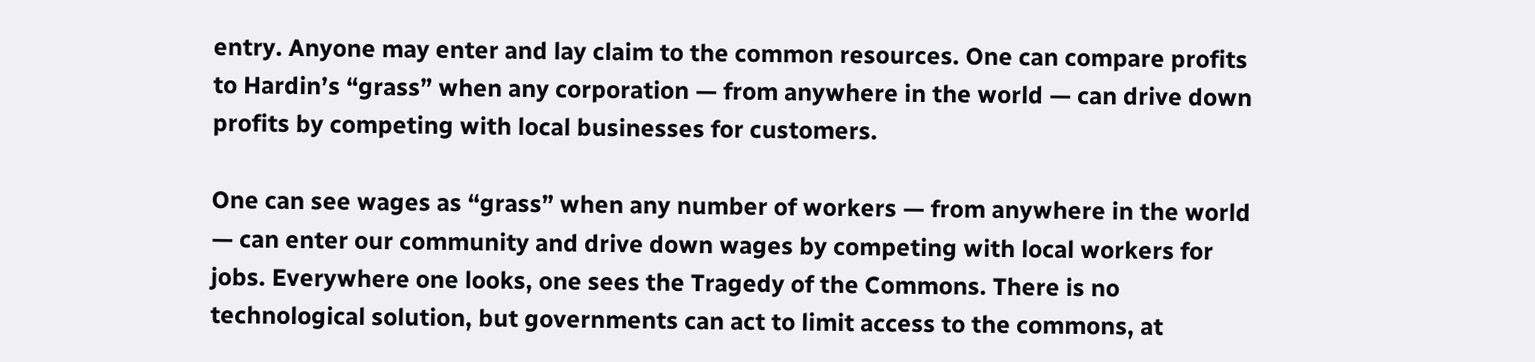entry. Anyone may enter and lay claim to the common resources. One can compare profits to Hardin’s “grass” when any corporation — from anywhere in the world — can drive down profits by competing with local businesses for customers.

One can see wages as “grass” when any number of workers — from anywhere in the world — can enter our community and drive down wages by competing with local workers for jobs. Everywhere one looks, one sees the Tragedy of the Commons. There is no technological solution, but governments can act to limit access to the commons, at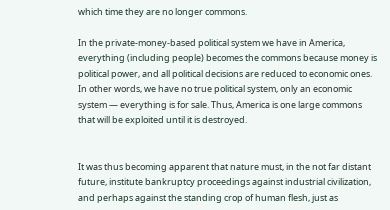which time they are no longer commons.

In the private-money-based political system we have in America, everything (including people) becomes the commons because money is political power, and all political decisions are reduced to economic ones. In other words, we have no true political system, only an economic system — everything is for sale. Thus, America is one large commons that will be exploited until it is destroyed.


It was thus becoming apparent that nature must, in the not far distant future, institute bankruptcy proceedings against industrial civilization, and perhaps against the standing crop of human flesh, just as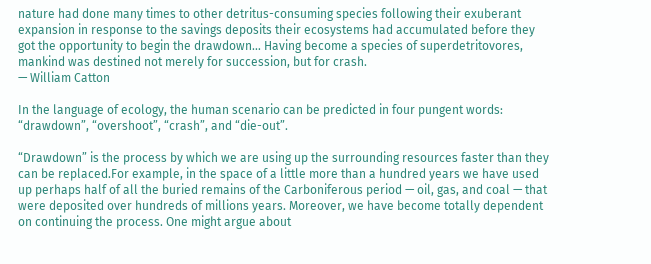nature had done many times to other detritus-consuming species following their exuberant expansion in response to the savings deposits their ecosystems had accumulated before they got the opportunity to begin the drawdown… Having become a species of superdetritovores, mankind was destined not merely for succession, but for crash.
— William Catton

In the language of ecology, the human scenario can be predicted in four pungent words: “drawdown”, “overshoot”, “crash”, and “die-out”.

“Drawdown” is the process by which we are using up the surrounding resources faster than they can be replaced.For example, in the space of a little more than a hundred years we have used up perhaps half of all the buried remains of the Carboniferous period — oil, gas, and coal — that were deposited over hundreds of millions years. Moreover, we have become totally dependent on continuing the process. One might argue about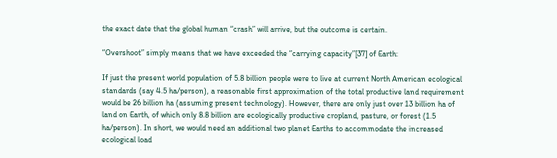the exact date that the global human “crash” will arrive, but the outcome is certain.

“Overshoot” simply means that we have exceeded the “carrying capacity”[37] of Earth:

If just the present world population of 5.8 billion people were to live at current North American ecological standards (say 4.5 ha/person), a reasonable first approximation of the total productive land requirement would be 26 billion ha (assuming present technology). However, there are only just over 13 billion ha of land on Earth, of which only 8.8 billion are ecologically productive cropland, pasture, or forest (1.5 ha/person). In short, we would need an additional two planet Earths to accommodate the increased ecological load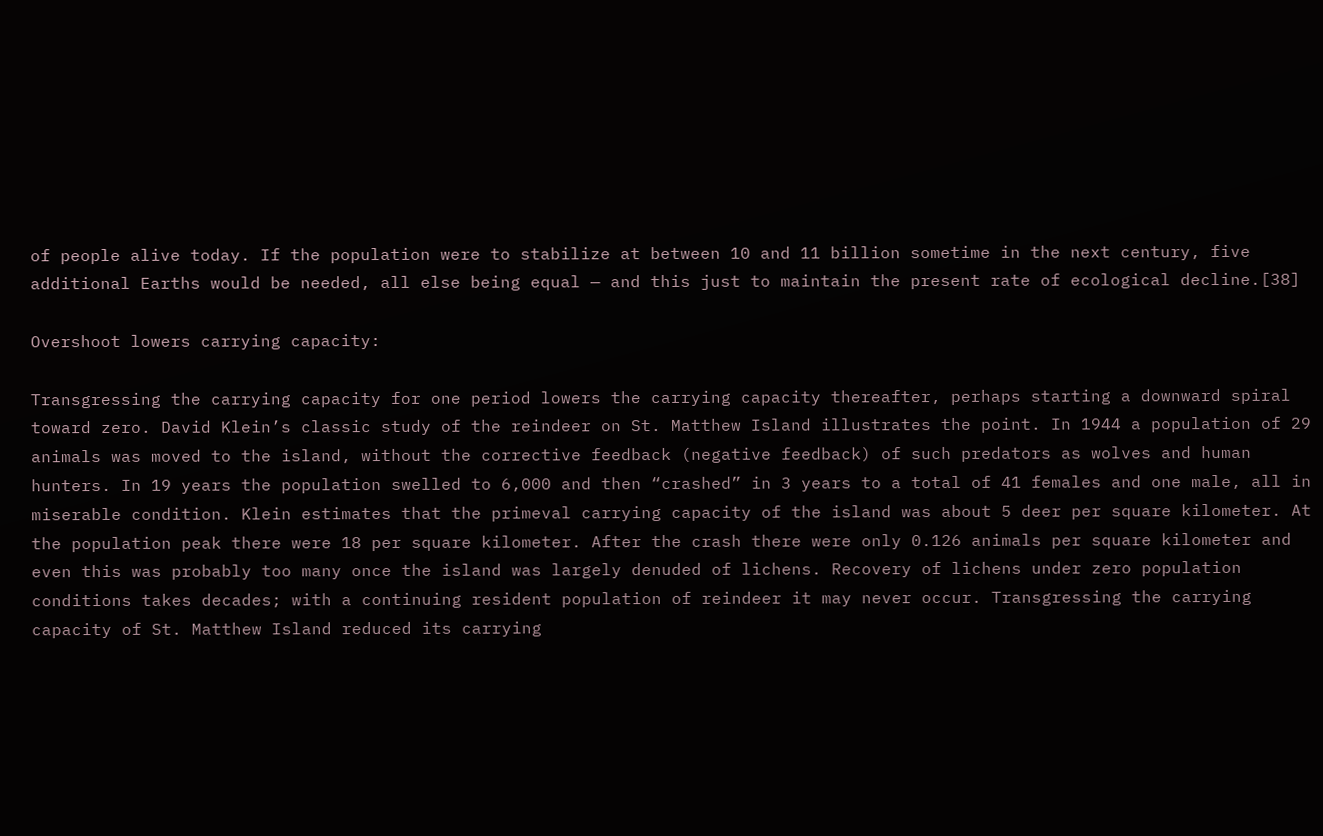of people alive today. If the population were to stabilize at between 10 and 11 billion sometime in the next century, five additional Earths would be needed, all else being equal — and this just to maintain the present rate of ecological decline.[38]

Overshoot lowers carrying capacity:

Transgressing the carrying capacity for one period lowers the carrying capacity thereafter, perhaps starting a downward spiral toward zero. David Klein’s classic study of the reindeer on St. Matthew Island illustrates the point. In 1944 a population of 29 animals was moved to the island, without the corrective feedback (negative feedback) of such predators as wolves and human hunters. In 19 years the population swelled to 6,000 and then “crashed” in 3 years to a total of 41 females and one male, all in miserable condition. Klein estimates that the primeval carrying capacity of the island was about 5 deer per square kilometer. At the population peak there were 18 per square kilometer. After the crash there were only 0.126 animals per square kilometer and even this was probably too many once the island was largely denuded of lichens. Recovery of lichens under zero population conditions takes decades; with a continuing resident population of reindeer it may never occur. Transgressing the carrying capacity of St. Matthew Island reduced its carrying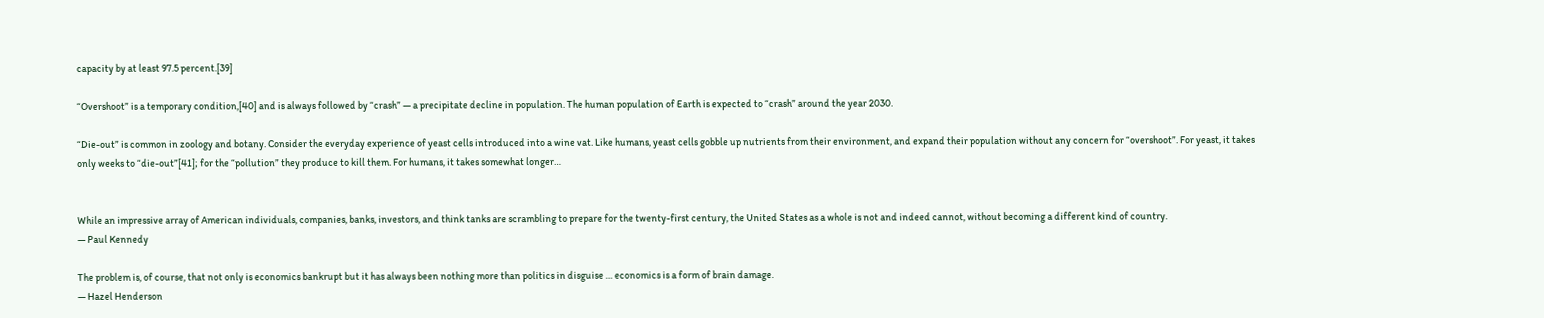capacity by at least 97.5 percent.[39]

“Overshoot” is a temporary condition,[40] and is always followed by “crash” — a precipitate decline in population. The human population of Earth is expected to “crash” around the year 2030.

“Die-out” is common in zoology and botany. Consider the everyday experience of yeast cells introduced into a wine vat. Like humans, yeast cells gobble up nutrients from their environment, and expand their population without any concern for “overshoot”. For yeast, it takes only weeks to “die-out”[41]; for the “pollution” they produce to kill them. For humans, it takes somewhat longer…


While an impressive array of American individuals, companies, banks, investors, and think tanks are scrambling to prepare for the twenty-first century, the United States as a whole is not and indeed cannot, without becoming a different kind of country.
— Paul Kennedy

The problem is, of course, that not only is economics bankrupt but it has always been nothing more than politics in disguise … economics is a form of brain damage.
— Hazel Henderson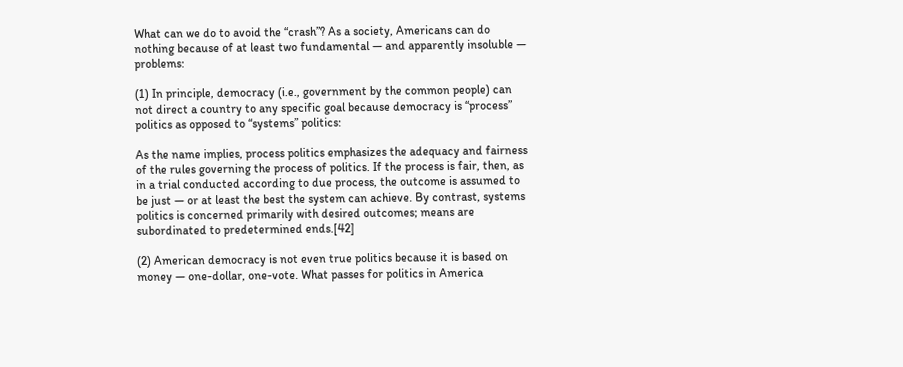What can we do to avoid the “crash”? As a society, Americans can do nothing because of at least two fundamental — and apparently insoluble — problems:

(1) In principle, democracy (i.e., government by the common people) can not direct a country to any specific goal because democracy is “process” politics as opposed to “systems” politics:

As the name implies, process politics emphasizes the adequacy and fairness of the rules governing the process of politics. If the process is fair, then, as in a trial conducted according to due process, the outcome is assumed to be just — or at least the best the system can achieve. By contrast, systems politics is concerned primarily with desired outcomes; means are subordinated to predetermined ends.[42]

(2) American democracy is not even true politics because it is based on money — one-dollar, one-vote. What passes for politics in America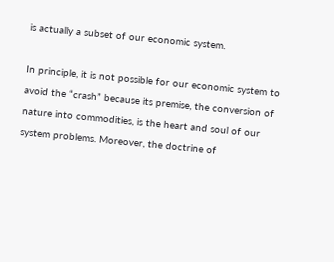is actually a subset of our economic system.

In principle, it is not possible for our economic system to avoid the “crash” because its premise, the conversion of nature into commodities, is the heart and soul of our system problems. Moreover, the doctrine of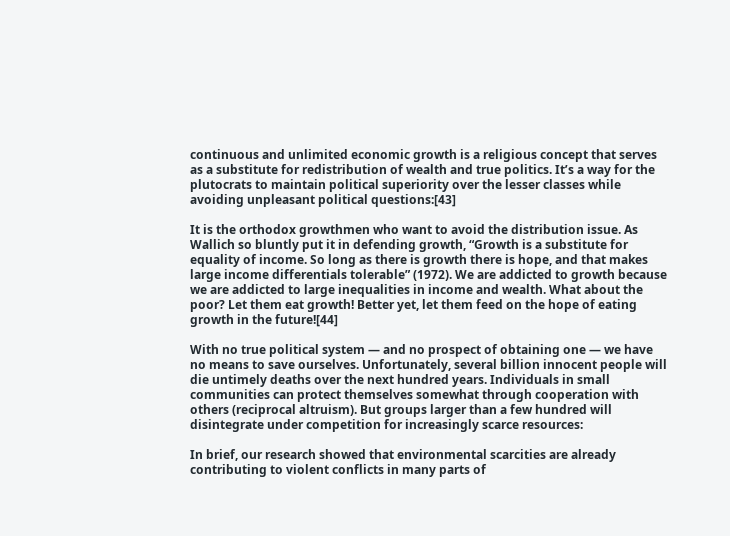continuous and unlimited economic growth is a religious concept that serves as a substitute for redistribution of wealth and true politics. It’s a way for the plutocrats to maintain political superiority over the lesser classes while avoiding unpleasant political questions:[43]

It is the orthodox growthmen who want to avoid the distribution issue. As Wallich so bluntly put it in defending growth, “Growth is a substitute for equality of income. So long as there is growth there is hope, and that makes large income differentials tolerable” (1972). We are addicted to growth because we are addicted to large inequalities in income and wealth. What about the poor? Let them eat growth! Better yet, let them feed on the hope of eating growth in the future![44]

With no true political system — and no prospect of obtaining one — we have no means to save ourselves. Unfortunately, several billion innocent people will die untimely deaths over the next hundred years. Individuals in small communities can protect themselves somewhat through cooperation with others (reciprocal altruism). But groups larger than a few hundred will disintegrate under competition for increasingly scarce resources:

In brief, our research showed that environmental scarcities are already contributing to violent conflicts in many parts of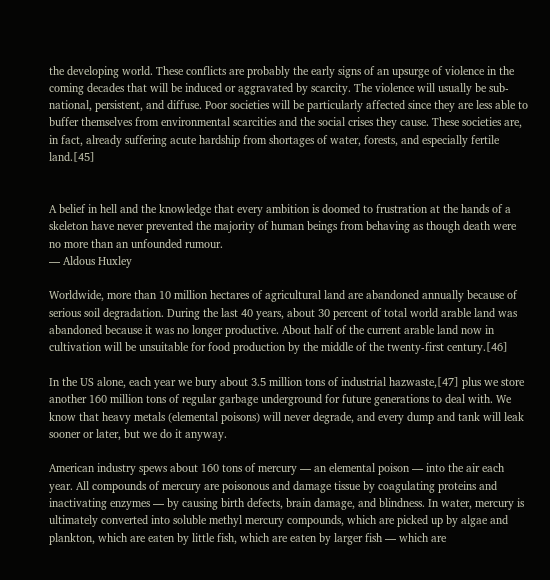the developing world. These conflicts are probably the early signs of an upsurge of violence in the coming decades that will be induced or aggravated by scarcity. The violence will usually be sub-national, persistent, and diffuse. Poor societies will be particularly affected since they are less able to buffer themselves from environmental scarcities and the social crises they cause. These societies are, in fact, already suffering acute hardship from shortages of water, forests, and especially fertile land.[45]


A belief in hell and the knowledge that every ambition is doomed to frustration at the hands of a skeleton have never prevented the majority of human beings from behaving as though death were no more than an unfounded rumour.
— Aldous Huxley

Worldwide, more than 10 million hectares of agricultural land are abandoned annually because of serious soil degradation. During the last 40 years, about 30 percent of total world arable land was abandoned because it was no longer productive. About half of the current arable land now in cultivation will be unsuitable for food production by the middle of the twenty-first century.[46]

In the US alone, each year we bury about 3.5 million tons of industrial hazwaste,[47] plus we store another 160 million tons of regular garbage underground for future generations to deal with. We know that heavy metals (elemental poisons) will never degrade, and every dump and tank will leak sooner or later, but we do it anyway.

American industry spews about 160 tons of mercury — an elemental poison — into the air each year. All compounds of mercury are poisonous and damage tissue by coagulating proteins and inactivating enzymes — by causing birth defects, brain damage, and blindness. In water, mercury is ultimately converted into soluble methyl mercury compounds, which are picked up by algae and plankton, which are eaten by little fish, which are eaten by larger fish — which are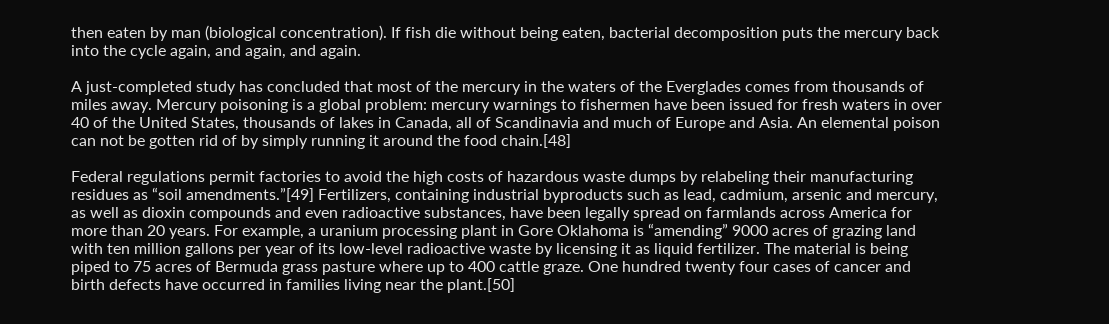then eaten by man (biological concentration). If fish die without being eaten, bacterial decomposition puts the mercury back into the cycle again, and again, and again.

A just-completed study has concluded that most of the mercury in the waters of the Everglades comes from thousands of miles away. Mercury poisoning is a global problem: mercury warnings to fishermen have been issued for fresh waters in over 40 of the United States, thousands of lakes in Canada, all of Scandinavia and much of Europe and Asia. An elemental poison can not be gotten rid of by simply running it around the food chain.[48]

Federal regulations permit factories to avoid the high costs of hazardous waste dumps by relabeling their manufacturing residues as “soil amendments.”[49] Fertilizers, containing industrial byproducts such as lead, cadmium, arsenic and mercury, as well as dioxin compounds and even radioactive substances, have been legally spread on farmlands across America for more than 20 years. For example, a uranium processing plant in Gore Oklahoma is “amending” 9000 acres of grazing land with ten million gallons per year of its low-level radioactive waste by licensing it as liquid fertilizer. The material is being piped to 75 acres of Bermuda grass pasture where up to 400 cattle graze. One hundred twenty four cases of cancer and birth defects have occurred in families living near the plant.[50]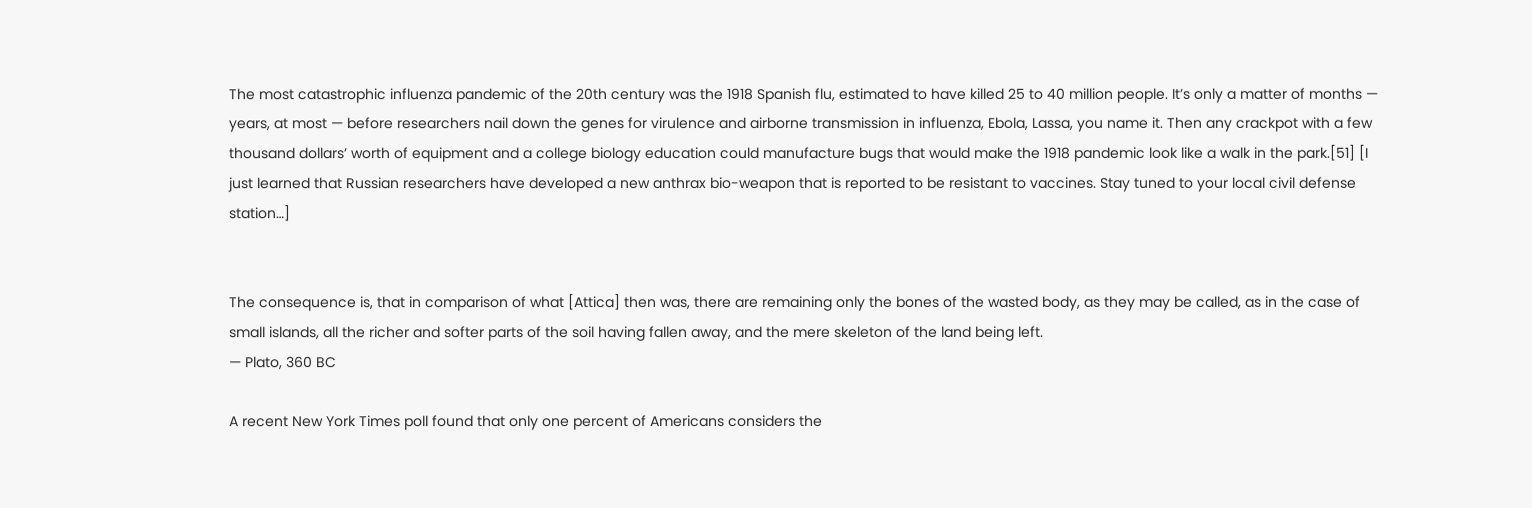The most catastrophic influenza pandemic of the 20th century was the 1918 Spanish flu, estimated to have killed 25 to 40 million people. It’s only a matter of months — years, at most — before researchers nail down the genes for virulence and airborne transmission in influenza, Ebola, Lassa, you name it. Then any crackpot with a few thousand dollars’ worth of equipment and a college biology education could manufacture bugs that would make the 1918 pandemic look like a walk in the park.[51] [I just learned that Russian researchers have developed a new anthrax bio-weapon that is reported to be resistant to vaccines. Stay tuned to your local civil defense station…]


The consequence is, that in comparison of what [Attica] then was, there are remaining only the bones of the wasted body, as they may be called, as in the case of small islands, all the richer and softer parts of the soil having fallen away, and the mere skeleton of the land being left.
— Plato, 360 BC

A recent New York Times poll found that only one percent of Americans considers the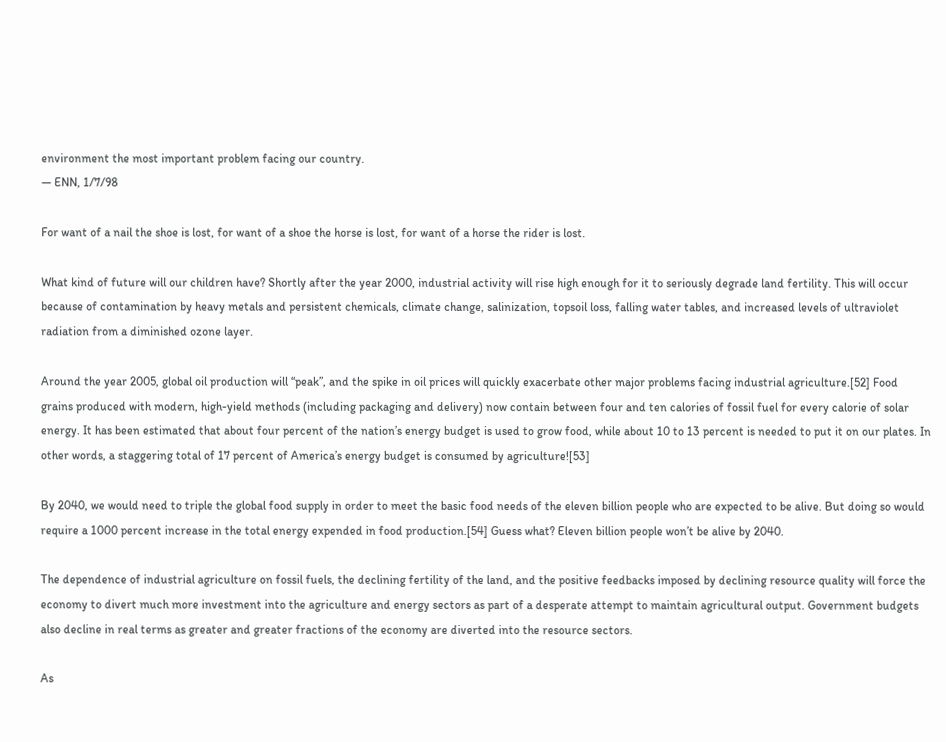environment the most important problem facing our country.
— ENN, 1/7/98

For want of a nail the shoe is lost, for want of a shoe the horse is lost, for want of a horse the rider is lost.

What kind of future will our children have? Shortly after the year 2000, industrial activity will rise high enough for it to seriously degrade land fertility. This will occur because of contamination by heavy metals and persistent chemicals, climate change, salinization, topsoil loss, falling water tables, and increased levels of ultraviolet radiation from a diminished ozone layer.

Around the year 2005, global oil production will “peak”, and the spike in oil prices will quickly exacerbate other major problems facing industrial agriculture.[52] Food grains produced with modern, high-yield methods (including packaging and delivery) now contain between four and ten calories of fossil fuel for every calorie of solar energy. It has been estimated that about four percent of the nation’s energy budget is used to grow food, while about 10 to 13 percent is needed to put it on our plates. In other words, a staggering total of 17 percent of America’s energy budget is consumed by agriculture![53]

By 2040, we would need to triple the global food supply in order to meet the basic food needs of the eleven billion people who are expected to be alive. But doing so would require a 1000 percent increase in the total energy expended in food production.[54] Guess what? Eleven billion people won’t be alive by 2040.

The dependence of industrial agriculture on fossil fuels, the declining fertility of the land, and the positive feedbacks imposed by declining resource quality will force the economy to divert much more investment into the agriculture and energy sectors as part of a desperate attempt to maintain agricultural output. Government budgets also decline in real terms as greater and greater fractions of the economy are diverted into the resource sectors.

As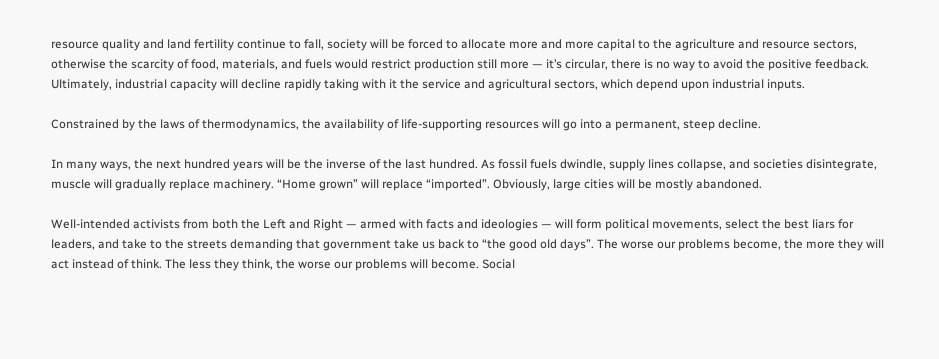resource quality and land fertility continue to fall, society will be forced to allocate more and more capital to the agriculture and resource sectors, otherwise the scarcity of food, materials, and fuels would restrict production still more — it’s circular, there is no way to avoid the positive feedback. Ultimately, industrial capacity will decline rapidly taking with it the service and agricultural sectors, which depend upon industrial inputs.

Constrained by the laws of thermodynamics, the availability of life-supporting resources will go into a permanent, steep decline.

In many ways, the next hundred years will be the inverse of the last hundred. As fossil fuels dwindle, supply lines collapse, and societies disintegrate, muscle will gradually replace machinery. “Home grown” will replace “imported”. Obviously, large cities will be mostly abandoned.

Well-intended activists from both the Left and Right — armed with facts and ideologies — will form political movements, select the best liars for leaders, and take to the streets demanding that government take us back to “the good old days”. The worse our problems become, the more they will act instead of think. The less they think, the worse our problems will become. Social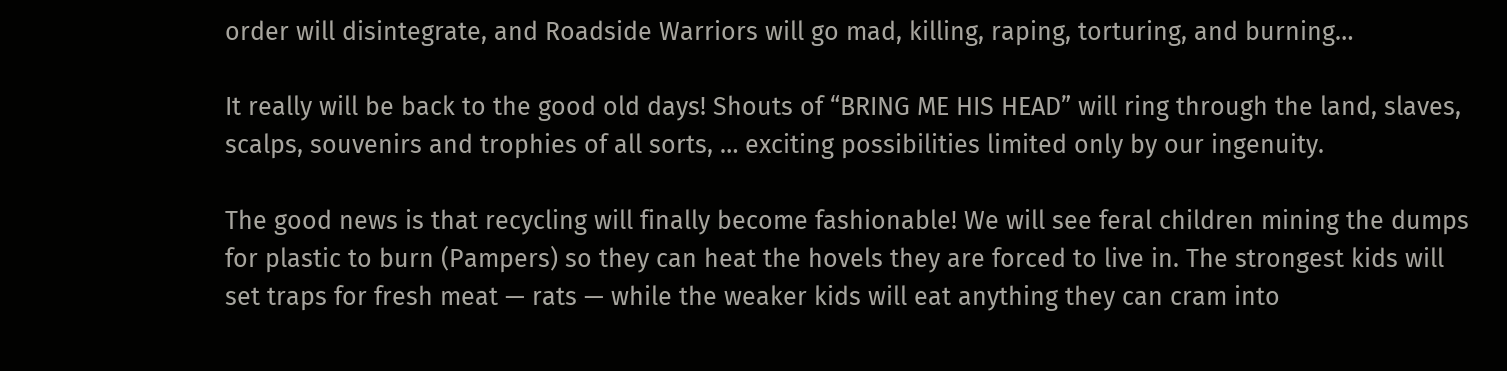order will disintegrate, and Roadside Warriors will go mad, killing, raping, torturing, and burning…

It really will be back to the good old days! Shouts of “BRING ME HIS HEAD” will ring through the land, slaves, scalps, souvenirs and trophies of all sorts, … exciting possibilities limited only by our ingenuity.

The good news is that recycling will finally become fashionable! We will see feral children mining the dumps for plastic to burn (Pampers) so they can heat the hovels they are forced to live in. The strongest kids will set traps for fresh meat — rats — while the weaker kids will eat anything they can cram into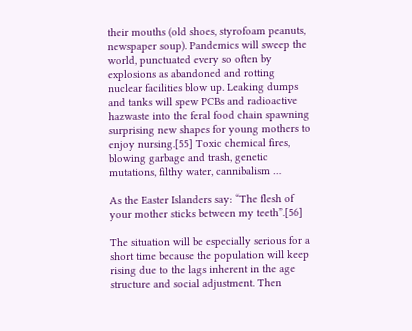their mouths (old shoes, styrofoam peanuts, newspaper soup). Pandemics will sweep the world, punctuated every so often by explosions as abandoned and rotting nuclear facilities blow up. Leaking dumps and tanks will spew PCBs and radioactive hazwaste into the feral food chain spawning surprising new shapes for young mothers to enjoy nursing.[55] Toxic chemical fires, blowing garbage and trash, genetic mutations, filthy water, cannibalism …

As the Easter Islanders say: “The flesh of your mother sticks between my teeth”.[56]

The situation will be especially serious for a short time because the population will keep rising due to the lags inherent in the age structure and social adjustment. Then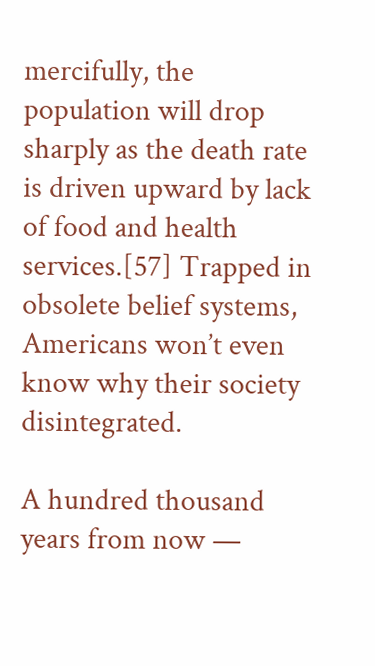mercifully, the population will drop sharply as the death rate is driven upward by lack of food and health services.[57] Trapped in obsolete belief systems, Americans won’t even know why their society disintegrated.

A hundred thousand years from now —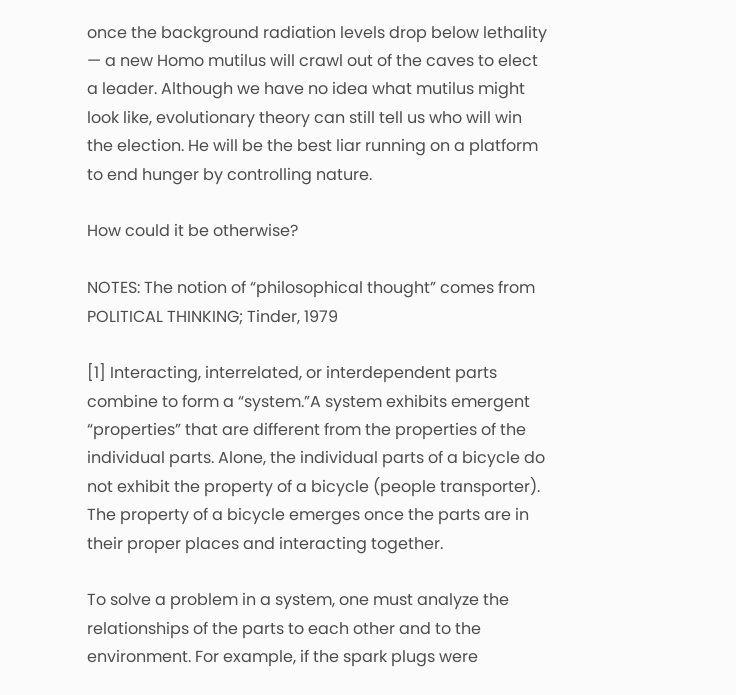once the background radiation levels drop below lethality — a new Homo mutilus will crawl out of the caves to elect a leader. Although we have no idea what mutilus might look like, evolutionary theory can still tell us who will win the election. He will be the best liar running on a platform to end hunger by controlling nature.

How could it be otherwise?

NOTES: The notion of “philosophical thought” comes from POLITICAL THINKING; Tinder, 1979

[1] Interacting, interrelated, or interdependent parts combine to form a “system.”A system exhibits emergent “properties” that are different from the properties of the individual parts. Alone, the individual parts of a bicycle do not exhibit the property of a bicycle (people transporter). The property of a bicycle emerges once the parts are in their proper places and interacting together.

To solve a problem in a system, one must analyze the relationships of the parts to each other and to the environment. For example, if the spark plugs were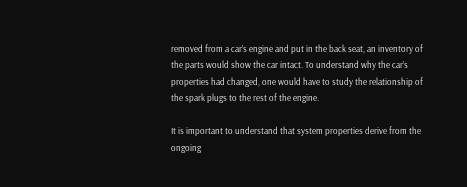removed from a car’s engine and put in the back seat, an inventory of the parts would show the car intact. To understand why the car’s properties had changed, one would have to study the relationship of the spark plugs to the rest of the engine.

It is important to understand that system properties derive from the ongoing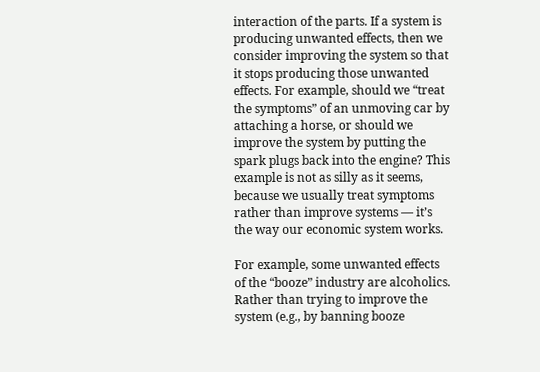interaction of the parts. If a system is producing unwanted effects, then we consider improving the system so that it stops producing those unwanted effects. For example, should we “treat the symptoms” of an unmoving car by attaching a horse, or should we improve the system by putting the spark plugs back into the engine? This example is not as silly as it seems, because we usually treat symptoms rather than improve systems — it’s the way our economic system works.

For example, some unwanted effects of the “booze” industry are alcoholics. Rather than trying to improve the system (e.g., by banning booze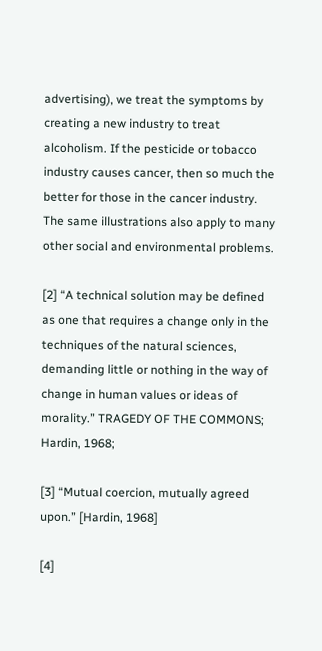advertising), we treat the symptoms by creating a new industry to treat alcoholism. If the pesticide or tobacco industry causes cancer, then so much the better for those in the cancer industry. The same illustrations also apply to many other social and environmental problems.

[2] “A technical solution may be defined as one that requires a change only in the techniques of the natural sciences, demanding little or nothing in the way of change in human values or ideas of morality.” TRAGEDY OF THE COMMONS; Hardin, 1968;

[3] “Mutual coercion, mutually agreed upon.” [Hardin, 1968]

[4]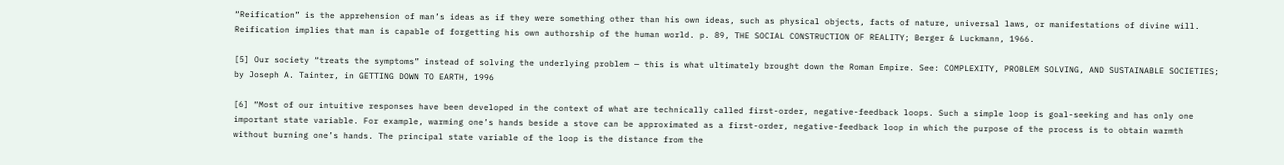“Reification” is the apprehension of man’s ideas as if they were something other than his own ideas, such as physical objects, facts of nature, universal laws, or manifestations of divine will. Reification implies that man is capable of forgetting his own authorship of the human world. p. 89, THE SOCIAL CONSTRUCTION OF REALITY; Berger & Luckmann, 1966.

[5] Our society “treats the symptoms” instead of solving the underlying problem — this is what ultimately brought down the Roman Empire. See: COMPLEXITY, PROBLEM SOLVING, AND SUSTAINABLE SOCIETIES; by Joseph A. Tainter, in GETTING DOWN TO EARTH, 1996

[6] “Most of our intuitive responses have been developed in the context of what are technically called first-order, negative-feedback loops. Such a simple loop is goal-seeking and has only one important state variable. For example, warming one’s hands beside a stove can be approximated as a first-order, negative-feedback loop in which the purpose of the process is to obtain warmth without burning one’s hands. The principal state variable of the loop is the distance from the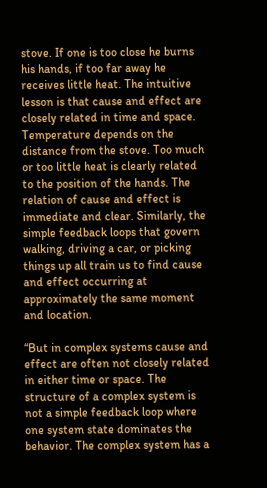stove. If one is too close he burns his hands, if too far away he receives little heat. The intuitive lesson is that cause and effect are closely related in time and space. Temperature depends on the distance from the stove. Too much or too little heat is clearly related to the position of the hands. The relation of cause and effect is immediate and clear. Similarly, the simple feedback loops that govern walking, driving a car, or picking things up all train us to find cause and effect occurring at approximately the same moment and location.

“But in complex systems cause and effect are often not closely related in either time or space. The structure of a complex system is not a simple feedback loop where one system state dominates the behavior. The complex system has a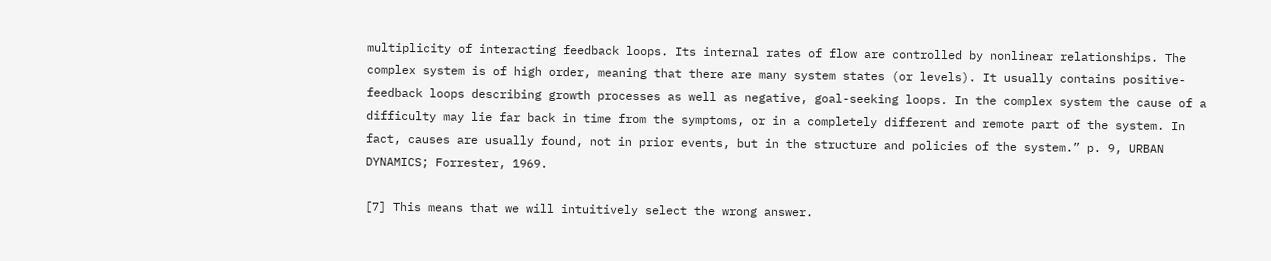multiplicity of interacting feedback loops. Its internal rates of flow are controlled by nonlinear relationships. The complex system is of high order, meaning that there are many system states (or levels). It usually contains positive-feedback loops describing growth processes as well as negative, goal-seeking loops. In the complex system the cause of a difficulty may lie far back in time from the symptoms, or in a completely different and remote part of the system. In fact, causes are usually found, not in prior events, but in the structure and policies of the system.” p. 9, URBAN DYNAMICS; Forrester, 1969.

[7] This means that we will intuitively select the wrong answer.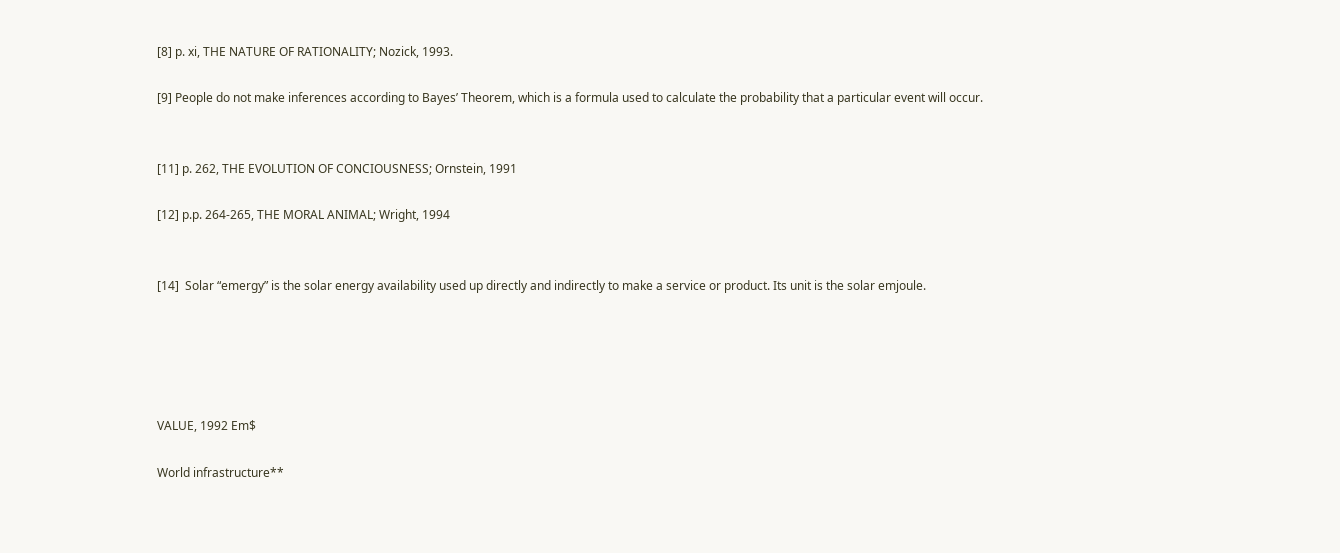[8] p. xi, THE NATURE OF RATIONALITY; Nozick, 1993.

[9] People do not make inferences according to Bayes’ Theorem, which is a formula used to calculate the probability that a particular event will occur.


[11] p. 262, THE EVOLUTION OF CONCIOUSNESS; Ornstein, 1991

[12] p.p. 264-265, THE MORAL ANIMAL; Wright, 1994


[14]  Solar “emergy” is the solar energy availability used up directly and indirectly to make a service or product. Its unit is the solar emjoule.





VALUE, 1992 Em$

World infrastructure**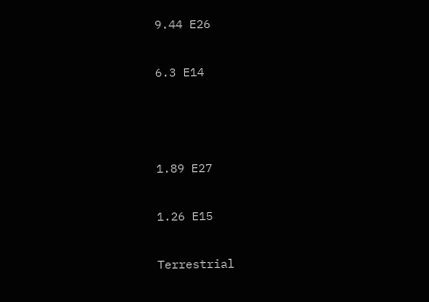9.44 E26

6.3 E14



1.89 E27

1.26 E15

Terrestrial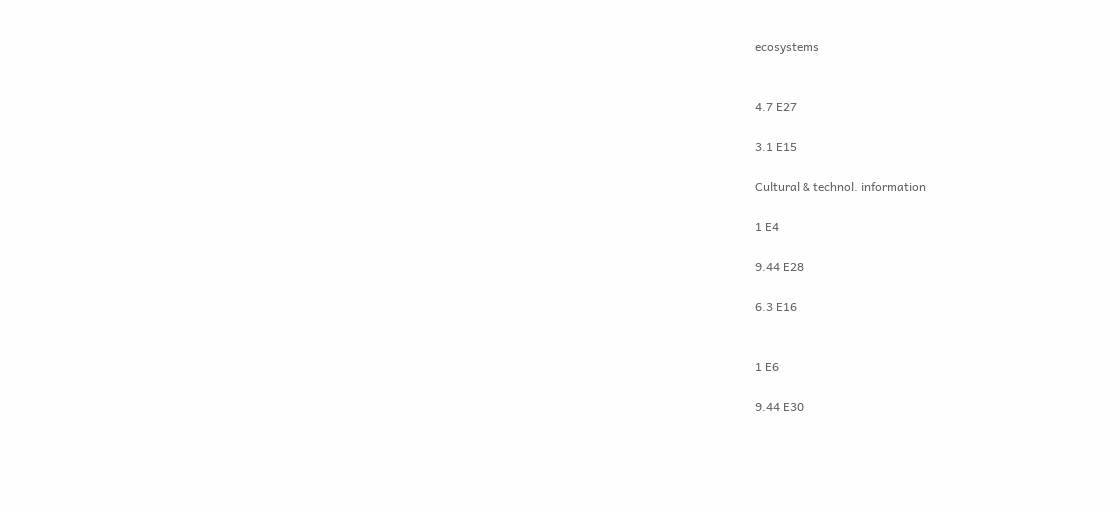ecosystems


4.7 E27

3.1 E15

Cultural & technol. information

1 E4

9.44 E28

6.3 E16


1 E6

9.44 E30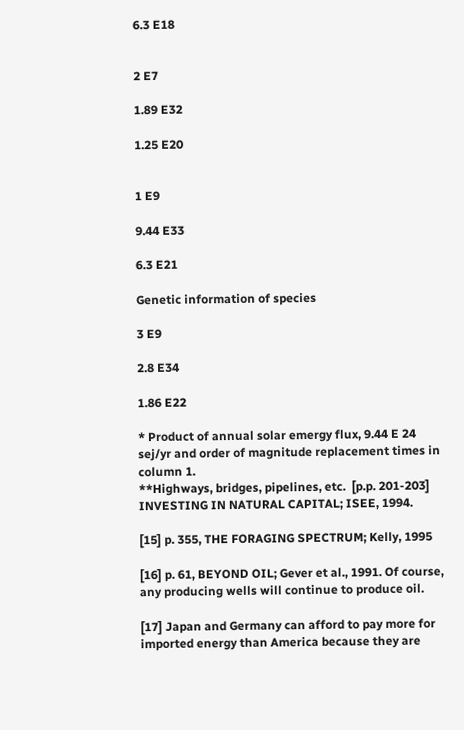6.3 E18


2 E7

1.89 E32

1.25 E20


1 E9

9.44 E33

6.3 E21

Genetic information of species

3 E9

2.8 E34

1.86 E22

* Product of annual solar emergy flux, 9.44 E 24 sej/yr and order of magnitude replacement times in column 1.
**Highways, bridges, pipelines, etc.  [p.p. 201-203]  INVESTING IN NATURAL CAPITAL; ISEE, 1994.

[15] p. 355, THE FORAGING SPECTRUM; Kelly, 1995

[16] p. 61, BEYOND OIL; Gever et al., 1991. Of course, any producing wells will continue to produce oil.

[17] Japan and Germany can afford to pay more for imported energy than America because they are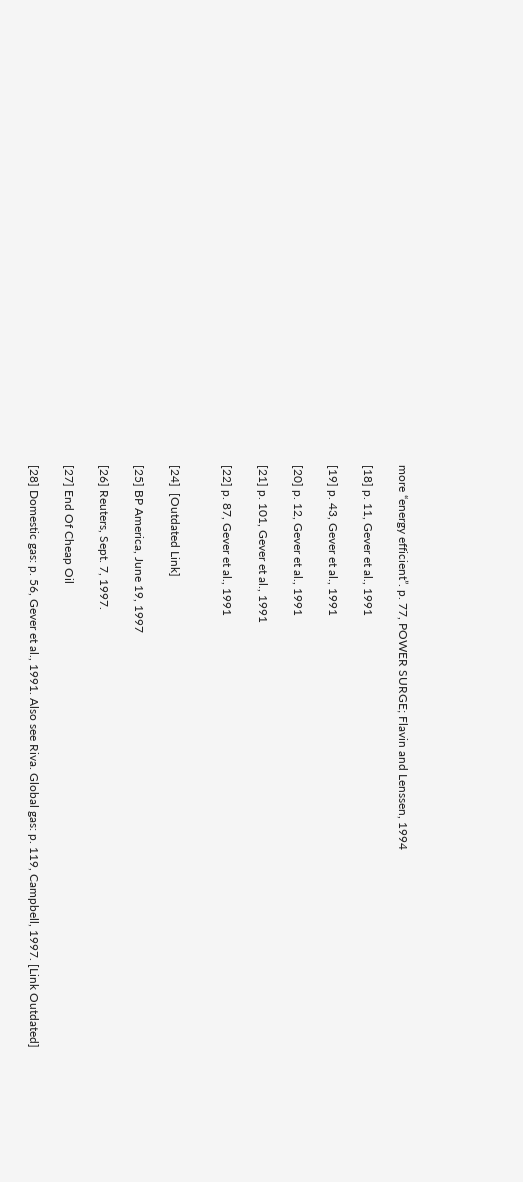more “energy efficient”. p. 77, POWER SURGE; Flavin and Lenssen, 1994

[18] p. 11, Gever et al., 1991

[19] p. 43, Gever et al., 1991

[20] p. 12, Gever et al., 1991

[21] p. 101, Gever et al., 1991

[22] p. 87, Gever et al., 1991


[24]  [Outdated Link]

[25] BP America, June 19, 1997

[26] Reuters, Sept. 7, 1997.

[27] End Of Cheap Oil

[28] Domestic gas: p. 56, Gever et al., 1991. Also see Riva. Global gas: p. 119, Campbell, 1997. [Link Outdated]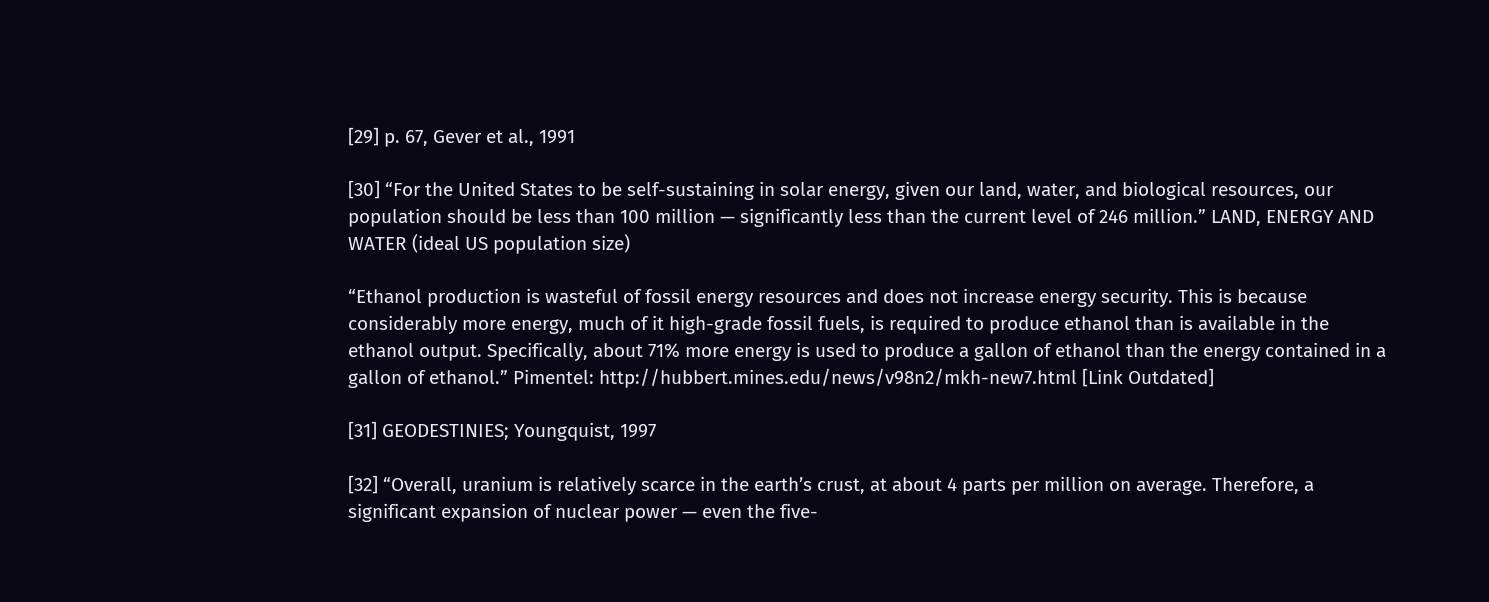[29] p. 67, Gever et al., 1991

[30] “For the United States to be self-sustaining in solar energy, given our land, water, and biological resources, our population should be less than 100 million — significantly less than the current level of 246 million.” LAND, ENERGY AND WATER (ideal US population size)

“Ethanol production is wasteful of fossil energy resources and does not increase energy security. This is because considerably more energy, much of it high-grade fossil fuels, is required to produce ethanol than is available in the ethanol output. Specifically, about 71% more energy is used to produce a gallon of ethanol than the energy contained in a gallon of ethanol.” Pimentel: http://hubbert.mines.edu/news/v98n2/mkh-new7.html [Link Outdated]

[31] GEODESTINIES; Youngquist, 1997

[32] “Overall, uranium is relatively scarce in the earth’s crust, at about 4 parts per million on average. Therefore, a significant expansion of nuclear power — even the five-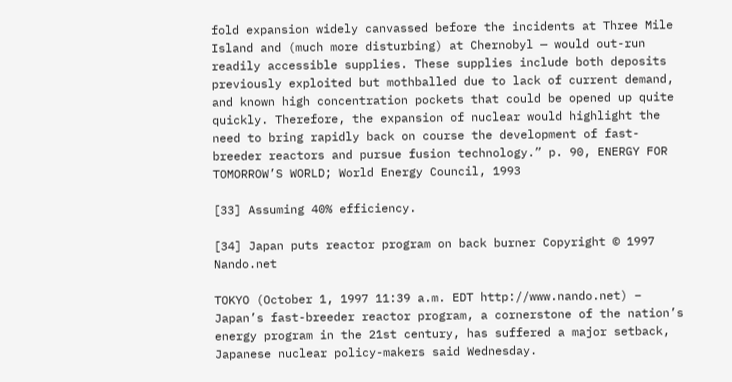fold expansion widely canvassed before the incidents at Three Mile Island and (much more disturbing) at Chernobyl — would out-run readily accessible supplies. These supplies include both deposits previously exploited but mothballed due to lack of current demand, and known high concentration pockets that could be opened up quite quickly. Therefore, the expansion of nuclear would highlight the need to bring rapidly back on course the development of fast-breeder reactors and pursue fusion technology.” p. 90, ENERGY FOR TOMORROW’S WORLD; World Energy Council, 1993

[33] Assuming 40% efficiency.

[34] Japan puts reactor program on back burner Copyright © 1997 Nando.net

TOKYO (October 1, 1997 11:39 a.m. EDT http://www.nando.net) – Japan’s fast-breeder reactor program, a cornerstone of the nation’s energy program in the 21st century, has suffered a major setback, Japanese nuclear policy-makers said Wednesday.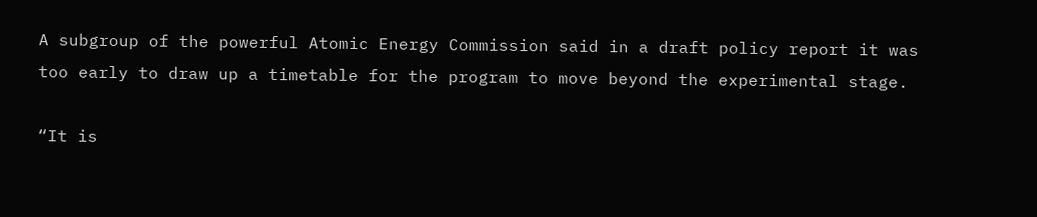A subgroup of the powerful Atomic Energy Commission said in a draft policy report it was too early to draw up a timetable for the program to move beyond the experimental stage.

“It is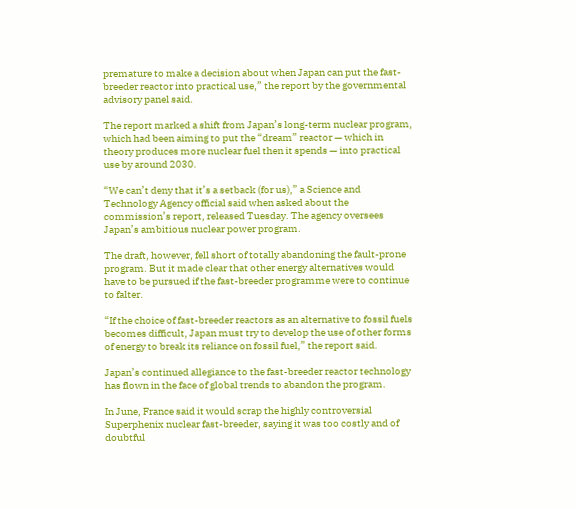premature to make a decision about when Japan can put the fast-breeder reactor into practical use,” the report by the governmental advisory panel said.

The report marked a shift from Japan’s long-term nuclear program, which had been aiming to put the “dream” reactor — which in theory produces more nuclear fuel then it spends — into practical use by around 2030.

“We can’t deny that it’s a setback (for us),” a Science and Technology Agency official said when asked about the commission’s report, released Tuesday. The agency oversees Japan’s ambitious nuclear power program.

The draft, however, fell short of totally abandoning the fault-prone program. But it made clear that other energy alternatives would have to be pursued if the fast-breeder programme were to continue to falter.

“If the choice of fast-breeder reactors as an alternative to fossil fuels becomes difficult, Japan must try to develop the use of other forms of energy to break its reliance on fossil fuel,” the report said.

Japan’s continued allegiance to the fast-breeder reactor technology has flown in the face of global trends to abandon the program.

In June, France said it would scrap the highly controversial Superphenix nuclear fast-breeder, saying it was too costly and of doubtful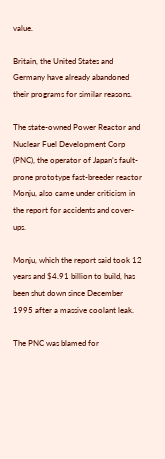value.

Britain, the United States and Germany have already abandoned their programs for similar reasons.

The state-owned Power Reactor and Nuclear Fuel Development Corp (PNC), the operator of Japan’s fault-prone prototype fast-breeder reactor Monju, also came under criticism in the report for accidents and cover-ups.

Monju, which the report said took 12 years and $4.91 billion to build, has been shut down since December 1995 after a massive coolant leak.

The PNC was blamed for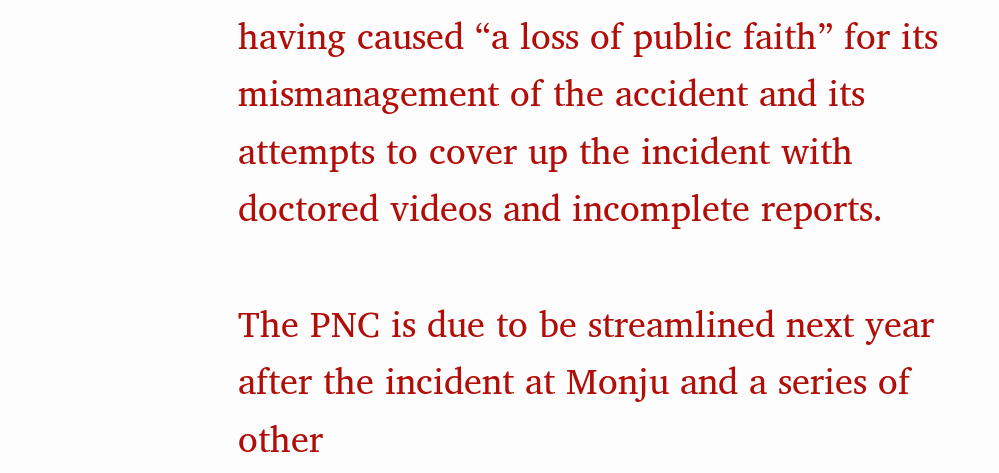having caused “a loss of public faith” for its mismanagement of the accident and its attempts to cover up the incident with doctored videos and incomplete reports.

The PNC is due to be streamlined next year after the incident at Monju and a series of other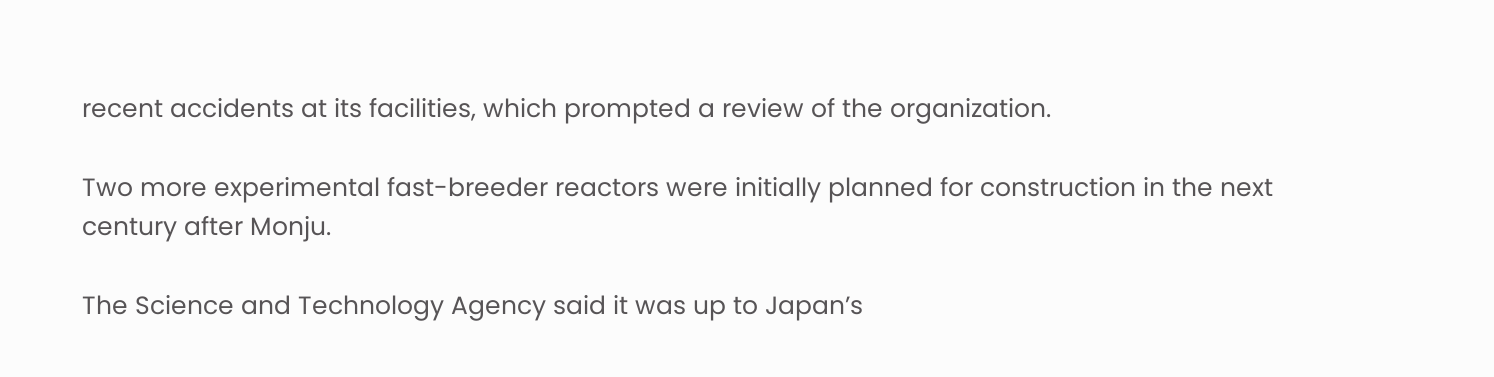recent accidents at its facilities, which prompted a review of the organization.

Two more experimental fast-breeder reactors were initially planned for construction in the next century after Monju.

The Science and Technology Agency said it was up to Japan’s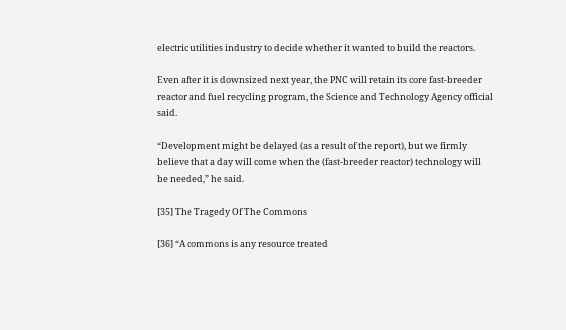electric utilities industry to decide whether it wanted to build the reactors.

Even after it is downsized next year, the PNC will retain its core fast-breeder reactor and fuel recycling program, the Science and Technology Agency official said.

“Development might be delayed (as a result of the report), but we firmly believe that a day will come when the (fast-breeder reactor) technology will be needed,” he said.

[35] The Tragedy Of The Commons

[36] “A commons is any resource treated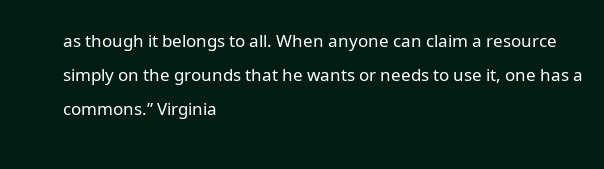as though it belongs to all. When anyone can claim a resource simply on the grounds that he wants or needs to use it, one has a commons.” Virginia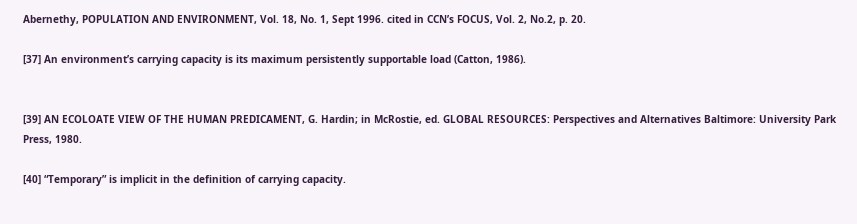Abernethy, POPULATION AND ENVIRONMENT, Vol. 18, No. 1, Sept 1996. cited in CCN’s FOCUS, Vol. 2, No.2, p. 20.

[37] An environment’s carrying capacity is its maximum persistently supportable load (Catton, 1986).


[39] AN ECOLOATE VIEW OF THE HUMAN PREDICAMENT, G. Hardin; in McRostie, ed. GLOBAL RESOURCES: Perspectives and Alternatives Baltimore: University Park Press, 1980.

[40] “Temporary” is implicit in the definition of carrying capacity.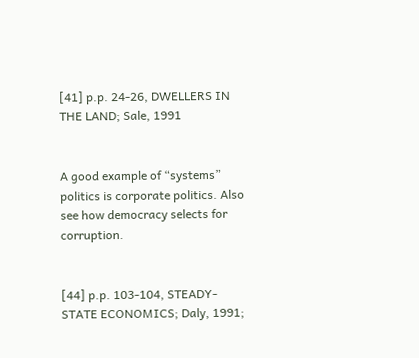[41] p.p. 24-26, DWELLERS IN THE LAND; Sale, 1991


A good example of “systems” politics is corporate politics. Also see how democracy selects for corruption.


[44] p.p. 103-104, STEADY-STATE ECONOMICS; Daly, 1991;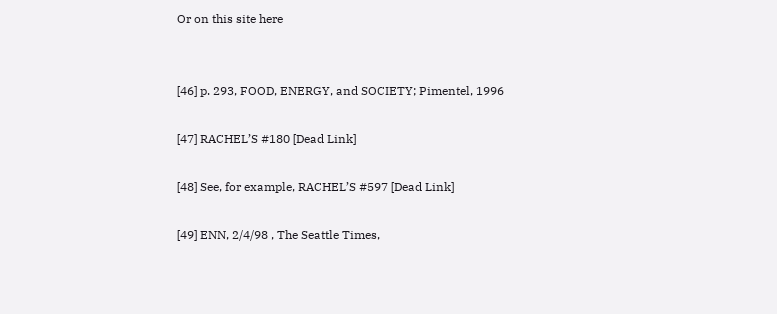Or on this site here


[46] p. 293, FOOD, ENERGY, and SOCIETY; Pimentel, 1996

[47] RACHEL’S #180 [Dead Link]

[48] See, for example, RACHEL’S #597 [Dead Link]

[49] ENN, 2/4/98 , The Seattle Times,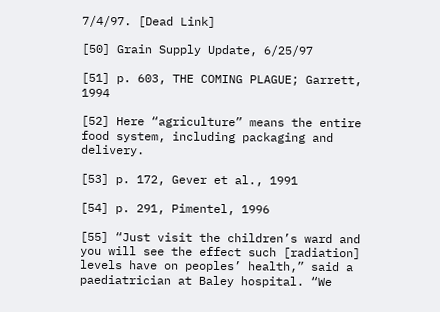7/4/97. [Dead Link]

[50] Grain Supply Update, 6/25/97

[51] p. 603, THE COMING PLAGUE; Garrett, 1994

[52] Here “agriculture” means the entire food system, including packaging and delivery.

[53] p. 172, Gever et al., 1991

[54] p. 291, Pimentel, 1996

[55] “Just visit the children’s ward and you will see the effect such [radiation] levels have on peoples’ health,” said a paediatrician at Baley hospital. “We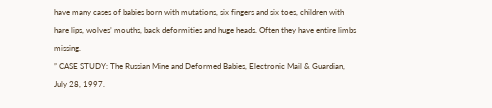have many cases of babies born with mutations, six fingers and six toes, children with hare lips, wolves’ mouths, back deformities and huge heads. Often they have entire limbs missing.
” CASE STUDY: The Russian Mine and Deformed Babies, Electronic Mail & Guardian, July 28, 1997.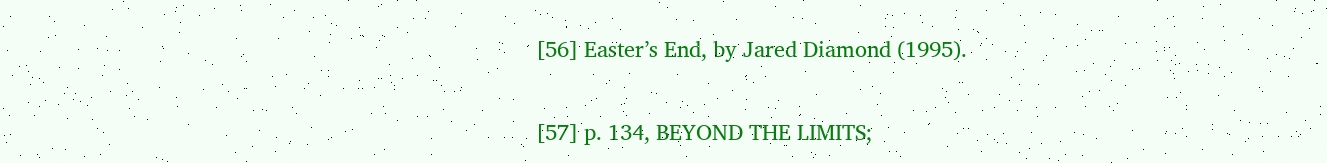[56] Easter’s End, by Jared Diamond (1995).

[57] p. 134, BEYOND THE LIMITS;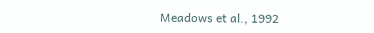Meadows et al., 1992